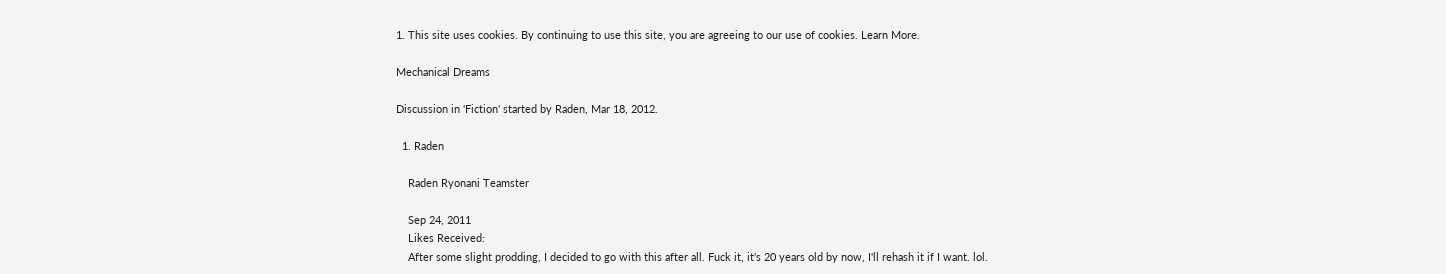1. This site uses cookies. By continuing to use this site, you are agreeing to our use of cookies. Learn More.

Mechanical Dreams

Discussion in 'Fiction' started by Raden, Mar 18, 2012.

  1. Raden

    Raden Ryonani Teamster

    Sep 24, 2011
    Likes Received:
    After some slight prodding, I decided to go with this after all. Fuck it, it's 20 years old by now, I'll rehash it if I want. lol.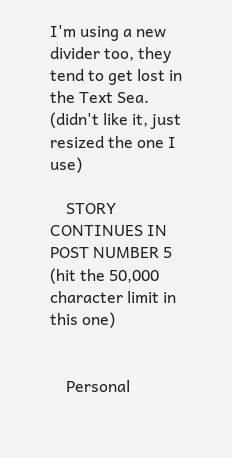I'm using a new divider too, they tend to get lost in the Text Sea. (didn't like it, just resized the one I use)

    STORY CONTINUES IN POST NUMBER 5 (hit the 50,000 character limit in this one)


    Personal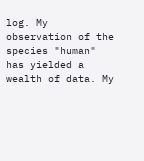log. My observation of the species "human" has yielded a wealth of data. My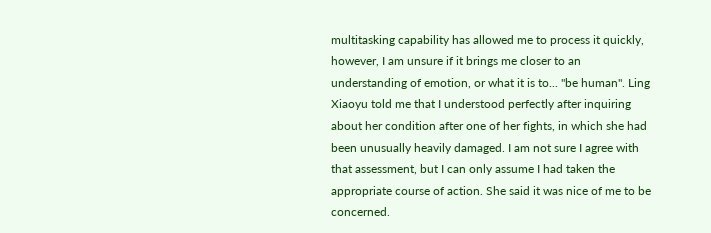multitasking capability has allowed me to process it quickly, however, I am unsure if it brings me closer to an understanding of emotion, or what it is to... "be human". Ling Xiaoyu told me that I understood perfectly after inquiring about her condition after one of her fights, in which she had been unusually heavily damaged. I am not sure I agree with that assessment, but I can only assume I had taken the appropriate course of action. She said it was nice of me to be concerned.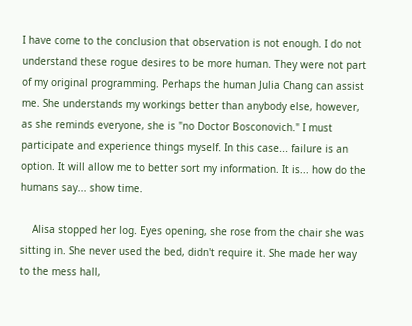I have come to the conclusion that observation is not enough. I do not understand these rogue desires to be more human. They were not part of my original programming. Perhaps the human Julia Chang can assist me. She understands my workings better than anybody else, however, as she reminds everyone, she is "no Doctor Bosconovich." I must participate and experience things myself. In this case... failure is an option. It will allow me to better sort my information. It is... how do the humans say... show time.

    Alisa stopped her log. Eyes opening, she rose from the chair she was sitting in. She never used the bed, didn't require it. She made her way to the mess hall,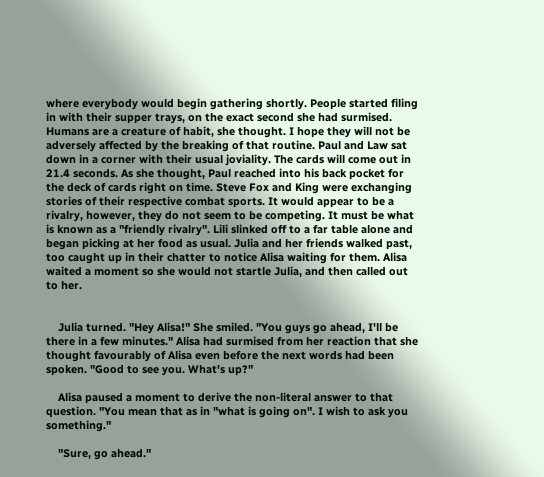where everybody would begin gathering shortly. People started filing in with their supper trays, on the exact second she had surmised. Humans are a creature of habit, she thought. I hope they will not be adversely affected by the breaking of that routine. Paul and Law sat down in a corner with their usual joviality. The cards will come out in 21.4 seconds. As she thought, Paul reached into his back pocket for the deck of cards right on time. Steve Fox and King were exchanging stories of their respective combat sports. It would appear to be a rivalry, however, they do not seem to be competing. It must be what is known as a "friendly rivalry". Lili slinked off to a far table alone and began picking at her food as usual. Julia and her friends walked past, too caught up in their chatter to notice Alisa waiting for them. Alisa waited a moment so she would not startle Julia, and then called out to her.


    Julia turned. "Hey Alisa!" She smiled. "You guys go ahead, I'll be there in a few minutes." Alisa had surmised from her reaction that she thought favourably of Alisa even before the next words had been spoken. "Good to see you. What's up?"

    Alisa paused a moment to derive the non-literal answer to that question. "You mean that as in "what is going on". I wish to ask you something."

    "Sure, go ahead."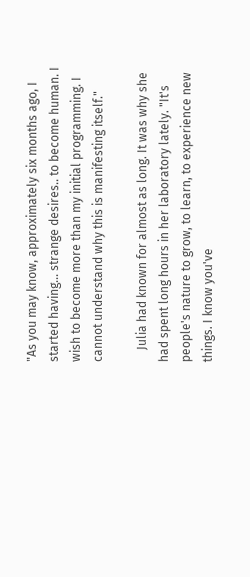"As you may know, approximately six months ago, I started having... strange desires.. to become human. I wish to become more than my initial programming. I cannot understand why this is manifesting itself."

    Julia had known for almost as long. It was why she had spent long hours in her laboratory lately. "It's people's nature to grow, to learn, to experience new things. I know you've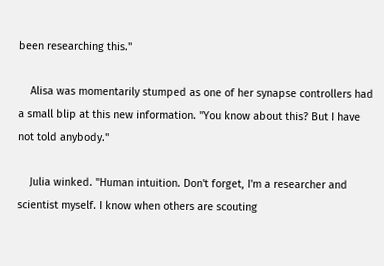been researching this."

    Alisa was momentarily stumped as one of her synapse controllers had a small blip at this new information. "You know about this? But I have not told anybody."

    Julia winked. "Human intuition. Don't forget, I'm a researcher and scientist myself. I know when others are scouting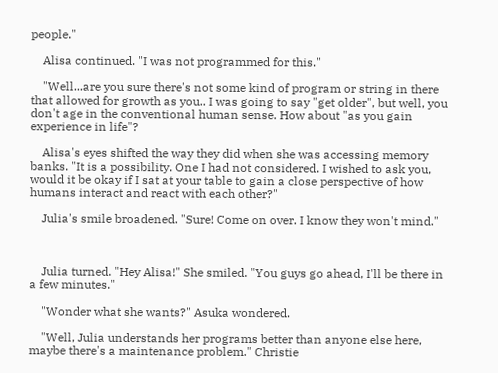people."

    Alisa continued. "I was not programmed for this."

    "Well...are you sure there's not some kind of program or string in there that allowed for growth as you.. I was going to say "get older", but well, you don't age in the conventional human sense. How about "as you gain experience in life"?

    Alisa's eyes shifted the way they did when she was accessing memory banks. "It is a possibility. One I had not considered. I wished to ask you, would it be okay if I sat at your table to gain a close perspective of how humans interact and react with each other?"

    Julia's smile broadened. "Sure! Come on over. I know they won't mind."



    Julia turned. "Hey Alisa!" She smiled. "You guys go ahead, I'll be there in a few minutes."

    "Wonder what she wants?" Asuka wondered.

    "Well, Julia understands her programs better than anyone else here, maybe there's a maintenance problem." Christie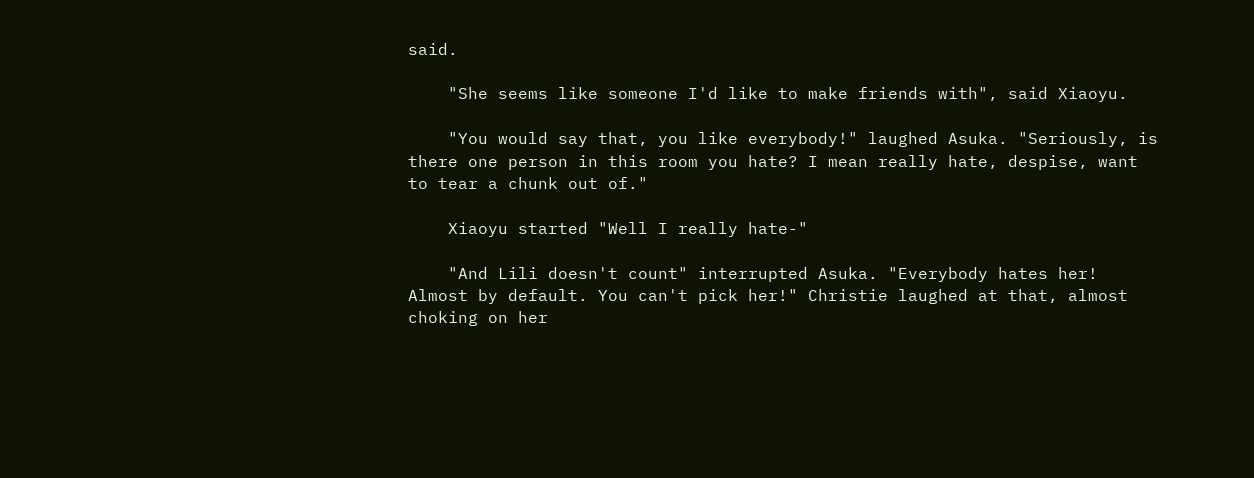said.

    "She seems like someone I'd like to make friends with", said Xiaoyu.

    "You would say that, you like everybody!" laughed Asuka. "Seriously, is there one person in this room you hate? I mean really hate, despise, want to tear a chunk out of."

    Xiaoyu started "Well I really hate-"

    "And Lili doesn't count" interrupted Asuka. "Everybody hates her! Almost by default. You can't pick her!" Christie laughed at that, almost choking on her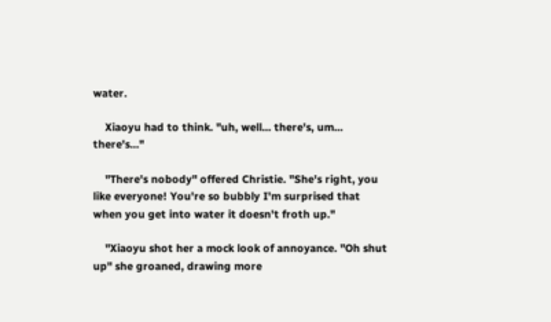water.

    Xiaoyu had to think. "uh, well... there's, um... there's..."

    "There's nobody" offered Christie. "She's right, you like everyone! You're so bubbly I'm surprised that when you get into water it doesn't froth up."

    "Xiaoyu shot her a mock look of annoyance. "Oh shut up" she groaned, drawing more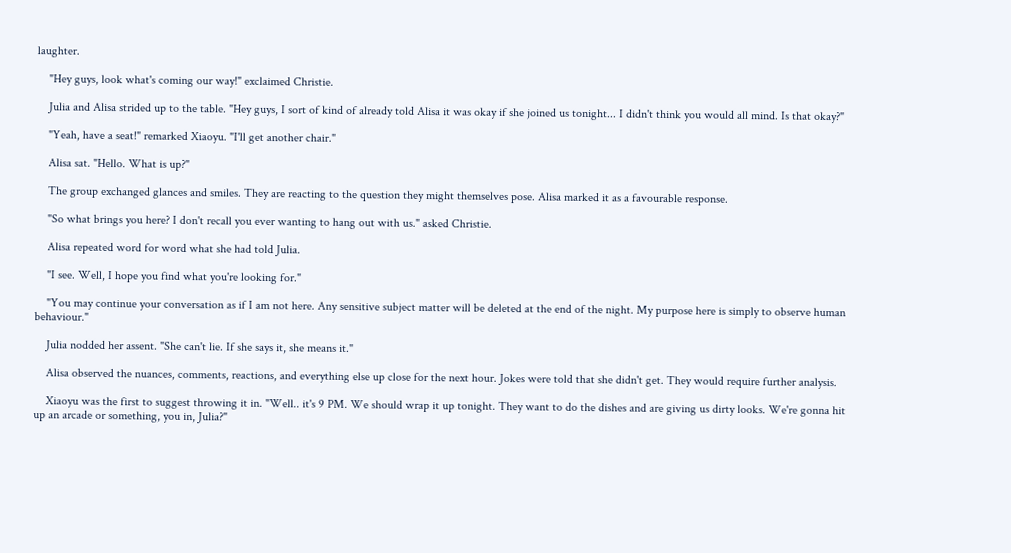laughter.

    "Hey guys, look what's coming our way!" exclaimed Christie.

    Julia and Alisa strided up to the table. "Hey guys, I sort of kind of already told Alisa it was okay if she joined us tonight... I didn't think you would all mind. Is that okay?"

    "Yeah, have a seat!" remarked Xiaoyu. "I'll get another chair."

    Alisa sat. "Hello. What is up?"

    The group exchanged glances and smiles. They are reacting to the question they might themselves pose. Alisa marked it as a favourable response.

    "So what brings you here? I don't recall you ever wanting to hang out with us." asked Christie.

    Alisa repeated word for word what she had told Julia.

    "I see. Well, I hope you find what you're looking for."

    "You may continue your conversation as if I am not here. Any sensitive subject matter will be deleted at the end of the night. My purpose here is simply to observe human behaviour."

    Julia nodded her assent. "She can't lie. If she says it, she means it."

    Alisa observed the nuances, comments, reactions, and everything else up close for the next hour. Jokes were told that she didn't get. They would require further analysis.

    Xiaoyu was the first to suggest throwing it in. "Well.. it's 9 PM. We should wrap it up tonight. They want to do the dishes and are giving us dirty looks. We're gonna hit up an arcade or something, you in, Julia?"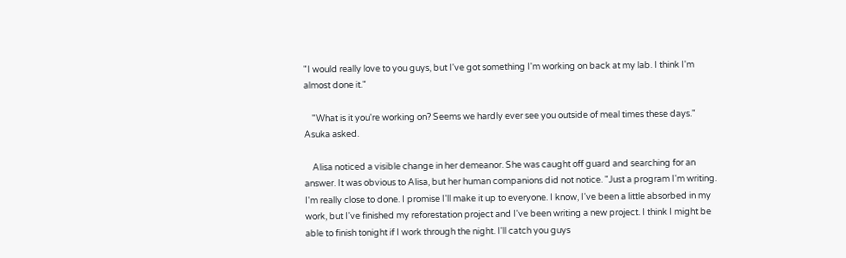"I would really love to you guys, but I've got something I'm working on back at my lab. I think I'm almost done it."

    "What is it you're working on? Seems we hardly ever see you outside of meal times these days." Asuka asked.

    Alisa noticed a visible change in her demeanor. She was caught off guard and searching for an answer. It was obvious to Alisa, but her human companions did not notice. "Just a program I'm writing. I'm really close to done. I promise I'll make it up to everyone. I know, I've been a little absorbed in my work, but I've finished my reforestation project and I've been writing a new project. I think I might be able to finish tonight if I work through the night. I'll catch you guys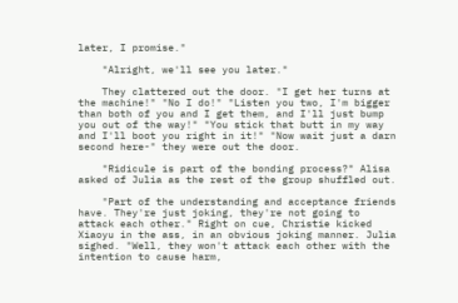later, I promise."

    "Alright, we'll see you later."

    They clattered out the door. "I get her turns at the machine!" "No I do!" "Listen you two, I'm bigger than both of you and I get them, and I'll just bump you out of the way!" "You stick that butt in my way and I'll boot you right in it!" "Now wait just a darn second here-" they were out the door.

    "Ridicule is part of the bonding process?" Alisa asked of Julia as the rest of the group shuffled out.

    "Part of the understanding and acceptance friends have. They're just joking, they're not going to attack each other." Right on cue, Christie kicked Xiaoyu in the ass, in an obvious joking manner. Julia sighed. "Well, they won't attack each other with the intention to cause harm,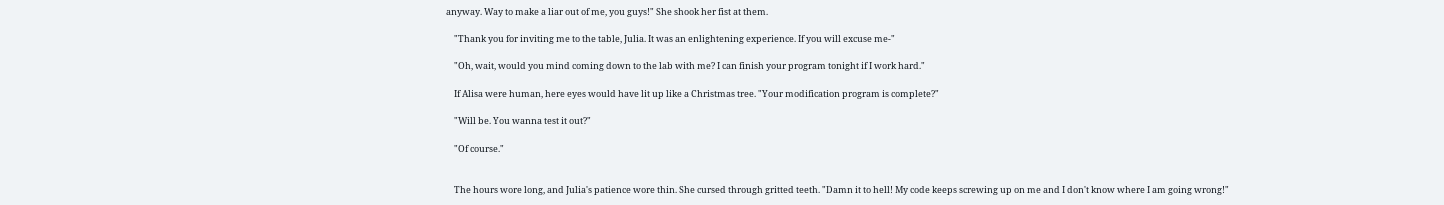anyway. Way to make a liar out of me, you guys!" She shook her fist at them.

    "Thank you for inviting me to the table, Julia. It was an enlightening experience. If you will excuse me-"

    "Oh, wait, would you mind coming down to the lab with me? I can finish your program tonight if I work hard."

    If Alisa were human, here eyes would have lit up like a Christmas tree. "Your modification program is complete?"

    "Will be. You wanna test it out?"

    "Of course."


    The hours wore long, and Julia's patience wore thin. She cursed through gritted teeth. "Damn it to hell! My code keeps screwing up on me and I don't know where I am going wrong!"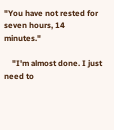"You have not rested for seven hours, 14 minutes."

    "I'm almost done. I just need to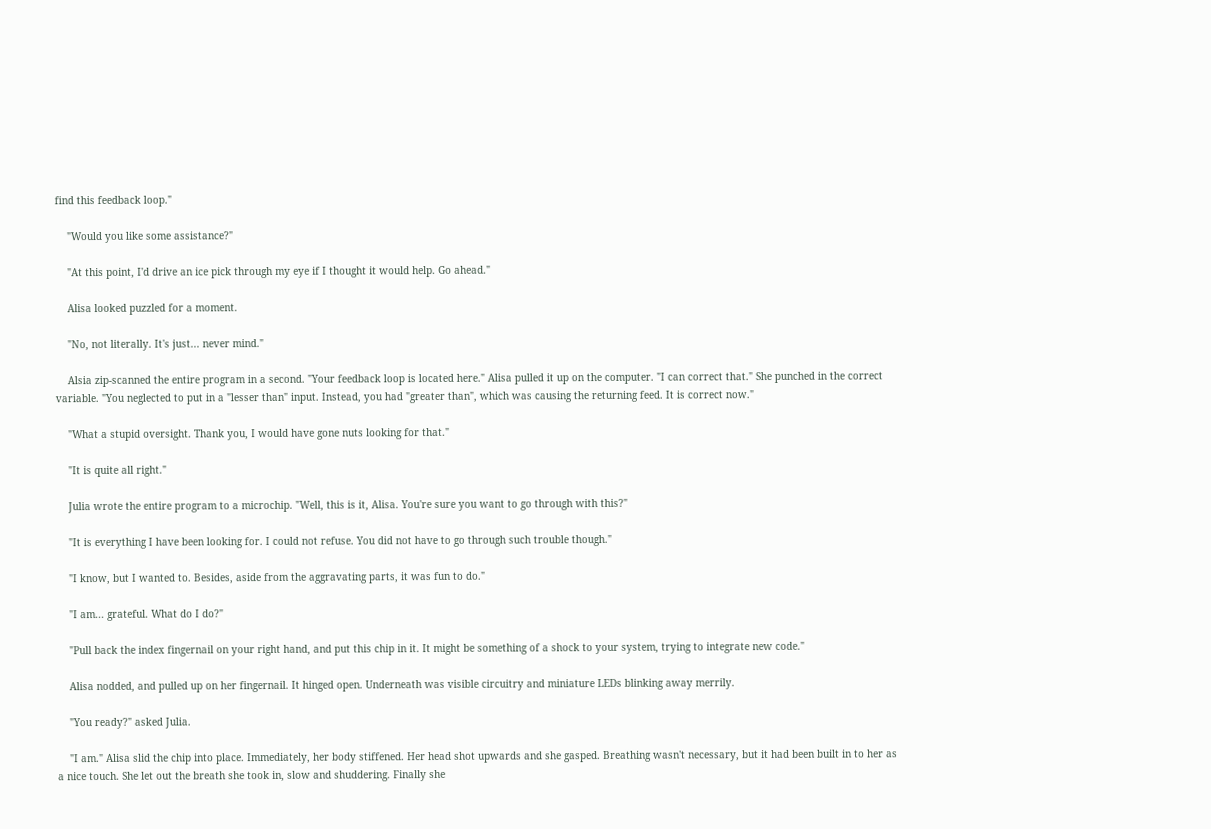find this feedback loop."

    "Would you like some assistance?"

    "At this point, I'd drive an ice pick through my eye if I thought it would help. Go ahead."

    Alisa looked puzzled for a moment.

    "No, not literally. It's just... never mind."

    Alsia zip-scanned the entire program in a second. "Your feedback loop is located here." Alisa pulled it up on the computer. "I can correct that." She punched in the correct variable. "You neglected to put in a "lesser than" input. Instead, you had "greater than", which was causing the returning feed. It is correct now."

    "What a stupid oversight. Thank you, I would have gone nuts looking for that."

    "It is quite all right."

    Julia wrote the entire program to a microchip. "Well, this is it, Alisa. You're sure you want to go through with this?"

    "It is everything I have been looking for. I could not refuse. You did not have to go through such trouble though."

    "I know, but I wanted to. Besides, aside from the aggravating parts, it was fun to do."

    "I am... grateful. What do I do?"

    "Pull back the index fingernail on your right hand, and put this chip in it. It might be something of a shock to your system, trying to integrate new code."

    Alisa nodded, and pulled up on her fingernail. It hinged open. Underneath was visible circuitry and miniature LEDs blinking away merrily.

    "You ready?" asked Julia.

    "I am." Alisa slid the chip into place. Immediately, her body stiffened. Her head shot upwards and she gasped. Breathing wasn't necessary, but it had been built in to her as a nice touch. She let out the breath she took in, slow and shuddering. Finally she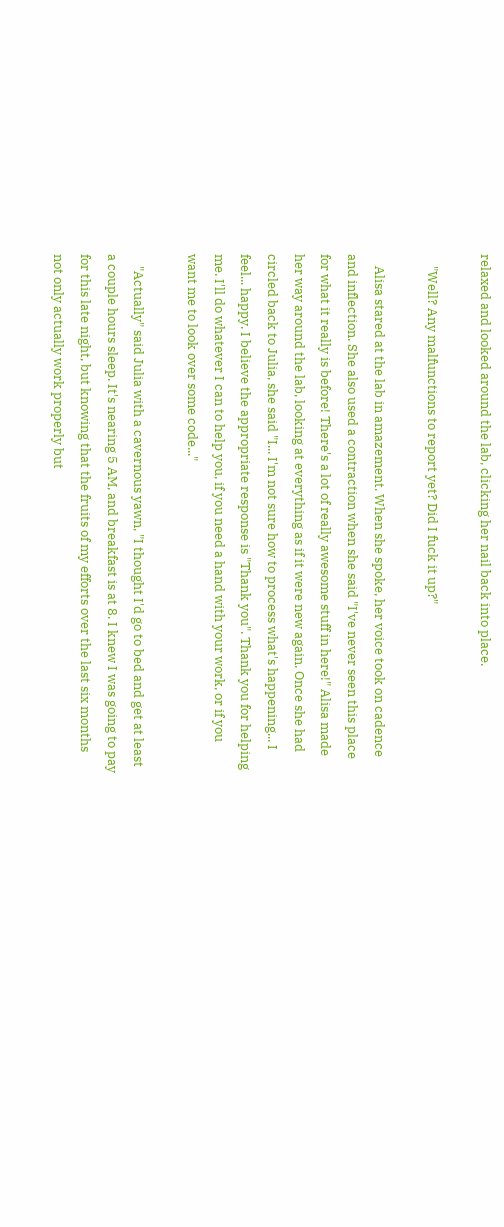relaxed and looked around the lab, clicking her nail back into place.

    "Well? Any malfunctions to report yet? Did I fuck it up?"

    Alisa stared at the lab in amazement. When she spoke, her voice took on cadence and inflection. She also used a contraction when she said "I've never seen this place for what it really is before! There's a lot of really awesome stuff in here!" Alisa made her way around the lab, looking at everything as if it were new again. Once she had circled back to Julia, she said "I... I'm not sure how to process what's happening... I feel... happy. I believe the appropriate response is "Thank you". Thank you for helping me. I'll do whatever I can to help you, if you need a hand with your work, or if you want me to look over some code..."

    "Actually" said Julia with a cavernous yawn, "I thought I'd go to bed and get at least a couple hours sleep. It's nearing 5 AM, and breakfast is at 8. I knew I was going to pay for this late night, but knowing that the fruits of my efforts over the last six months not only actually work properly but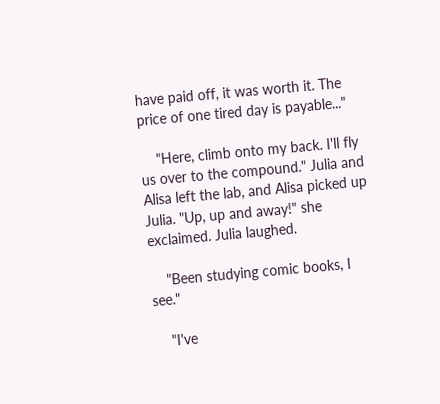have paid off, it was worth it. The price of one tired day is payable..."

    "Here, climb onto my back. I'll fly us over to the compound." Julia and Alisa left the lab, and Alisa picked up Julia. "Up, up and away!" she exclaimed. Julia laughed.

    "Been studying comic books, I see."

    "I've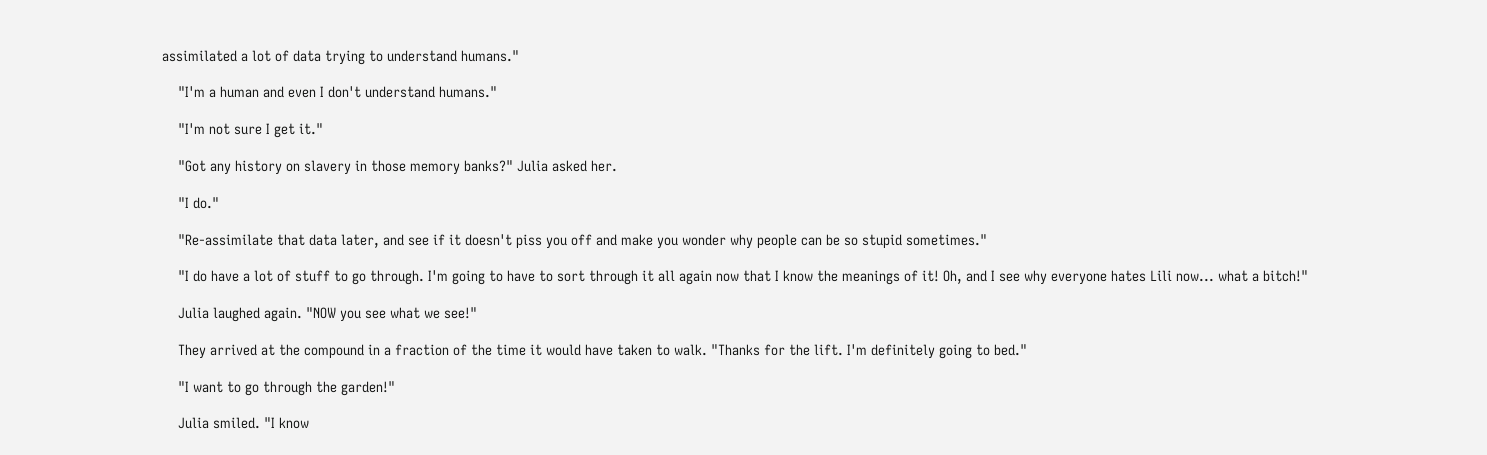assimilated a lot of data trying to understand humans."

    "I'm a human and even I don't understand humans."

    "I'm not sure I get it."

    "Got any history on slavery in those memory banks?" Julia asked her.

    "I do."

    "Re-assimilate that data later, and see if it doesn't piss you off and make you wonder why people can be so stupid sometimes."

    "I do have a lot of stuff to go through. I'm going to have to sort through it all again now that I know the meanings of it! Oh, and I see why everyone hates Lili now... what a bitch!"

    Julia laughed again. "NOW you see what we see!"

    They arrived at the compound in a fraction of the time it would have taken to walk. "Thanks for the lift. I'm definitely going to bed."

    "I want to go through the garden!"

    Julia smiled. "I know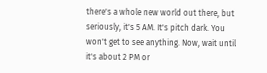there's a whole new world out there, but seriously, it's 5 AM. It's pitch dark. You won't get to see anything. Now, wait until it's about 2 PM or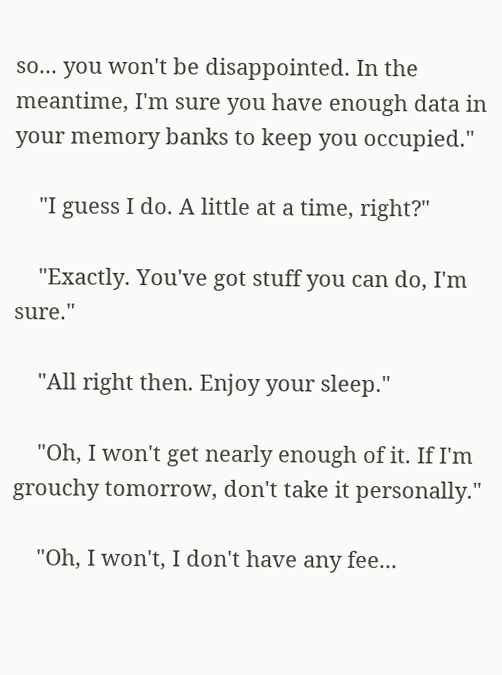so... you won't be disappointed. In the meantime, I'm sure you have enough data in your memory banks to keep you occupied."

    "I guess I do. A little at a time, right?"

    "Exactly. You've got stuff you can do, I'm sure."

    "All right then. Enjoy your sleep."

    "Oh, I won't get nearly enough of it. If I'm grouchy tomorrow, don't take it personally."

    "Oh, I won't, I don't have any fee...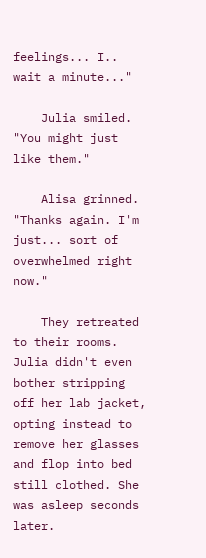feelings... I.. wait a minute..."

    Julia smiled. "You might just like them."

    Alisa grinned. "Thanks again. I'm just... sort of overwhelmed right now."

    They retreated to their rooms. Julia didn't even bother stripping off her lab jacket, opting instead to remove her glasses and flop into bed still clothed. She was asleep seconds later.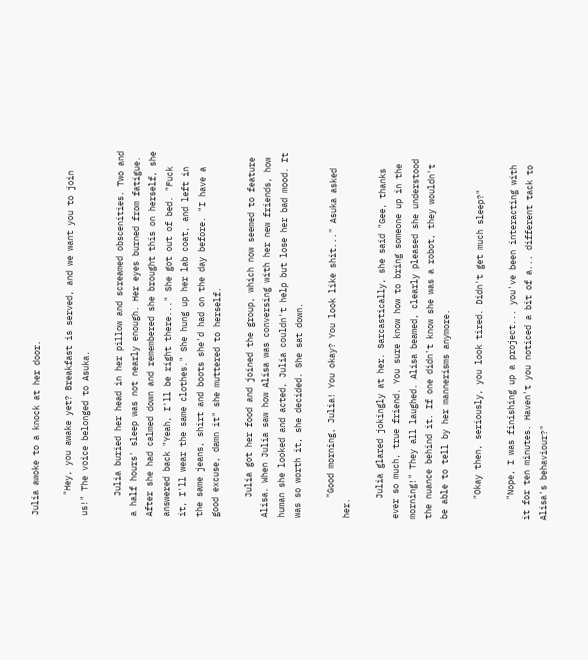Julia awoke to a knock at her door.

    "Hey, you awake yet? Breakfast is served, and we want you to join us!" The voice belonged to Asuka.

    Julia buried her head in her pillow and screamed obscenities. Two and a half hours' sleep was not nearly enough. Her eyes burned from fatigue. After she had calmed down and remembered she brought this on herself, she answered back "Yeah, I'll be right there..." She got out of bed. "Fuck it, I'll wear the same clothes." She hung up her lab coat, and left in the same jeans, shirt and boots she'd had on the day before. "I have a good excuse, damn it" she muttered to herself.

    Julia got her food and joined the group, which now seemed to feature Alisa. When Julia saw how Alisa was conversing with her new friends, how human she looked and acted, Julia couldn't help but lose her bad mood. It was so worth it, she decided. She sat down.

    "Good morning, Julia! You okay? You look like shit..." Asuka asked her.

    Julia glared jokingly at her. Sarcastically, she said "Gee, thanks ever so much, true friend. You sure know how to bring someone up in the morning!" They all laughed. Alisa beamed, clearly pleased she understood the nuance behind it. If one didn't know she was a robot, they wouldn't be able to tell by her mannerisms anymore.

    "Okay then, seriously, you look tired. Didn't get much sleep?"

    "Nope, I was finishing up a project... you've been interacting with it for ten minutes. Haven't you noticed a bit of a... different tack to Alisa's behaviour?"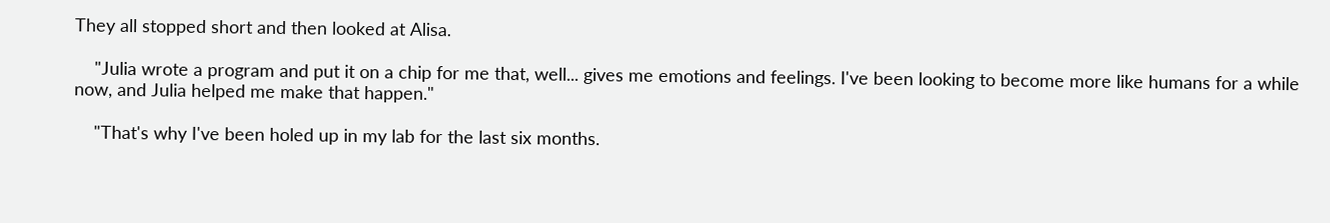They all stopped short and then looked at Alisa.

    "Julia wrote a program and put it on a chip for me that, well... gives me emotions and feelings. I've been looking to become more like humans for a while now, and Julia helped me make that happen."

    "That's why I've been holed up in my lab for the last six months.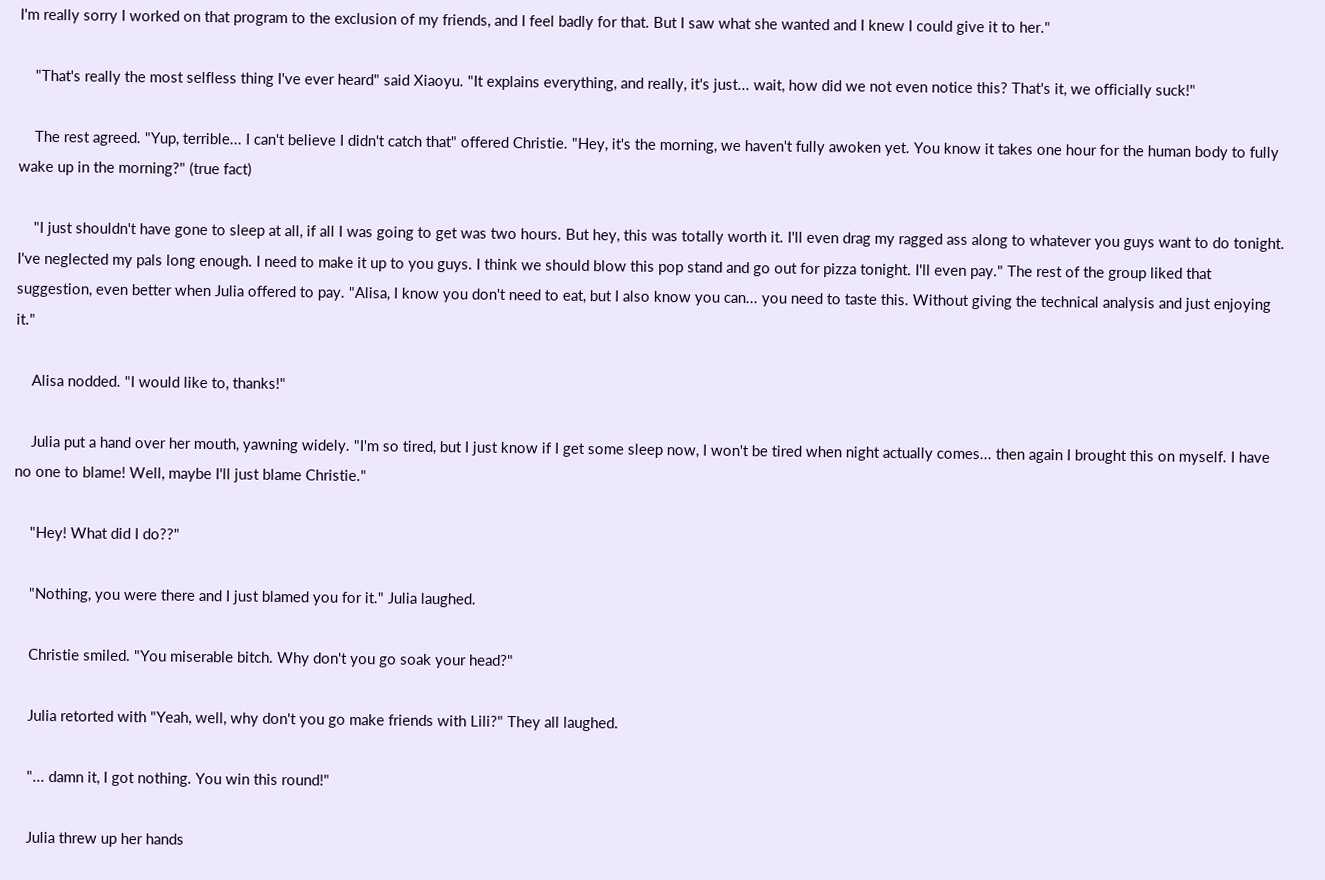I'm really sorry I worked on that program to the exclusion of my friends, and I feel badly for that. But I saw what she wanted and I knew I could give it to her."

    "That's really the most selfless thing I've ever heard" said Xiaoyu. "It explains everything, and really, it's just... wait, how did we not even notice this? That's it, we officially suck!"

    The rest agreed. "Yup, terrible... I can't believe I didn't catch that" offered Christie. "Hey, it's the morning, we haven't fully awoken yet. You know it takes one hour for the human body to fully wake up in the morning?" (true fact)

    "I just shouldn't have gone to sleep at all, if all I was going to get was two hours. But hey, this was totally worth it. I'll even drag my ragged ass along to whatever you guys want to do tonight. I've neglected my pals long enough. I need to make it up to you guys. I think we should blow this pop stand and go out for pizza tonight. I'll even pay." The rest of the group liked that suggestion, even better when Julia offered to pay. "Alisa, I know you don't need to eat, but I also know you can... you need to taste this. Without giving the technical analysis and just enjoying it."

    Alisa nodded. "I would like to, thanks!"

    Julia put a hand over her mouth, yawning widely. "I'm so tired, but I just know if I get some sleep now, I won't be tired when night actually comes... then again I brought this on myself. I have no one to blame! Well, maybe I'll just blame Christie."

    "Hey! What did I do??"

    "Nothing, you were there and I just blamed you for it." Julia laughed.

    Christie smiled. "You miserable bitch. Why don't you go soak your head?"

    Julia retorted with "Yeah, well, why don't you go make friends with Lili?" They all laughed.

    "... damn it, I got nothing. You win this round!"

    Julia threw up her hands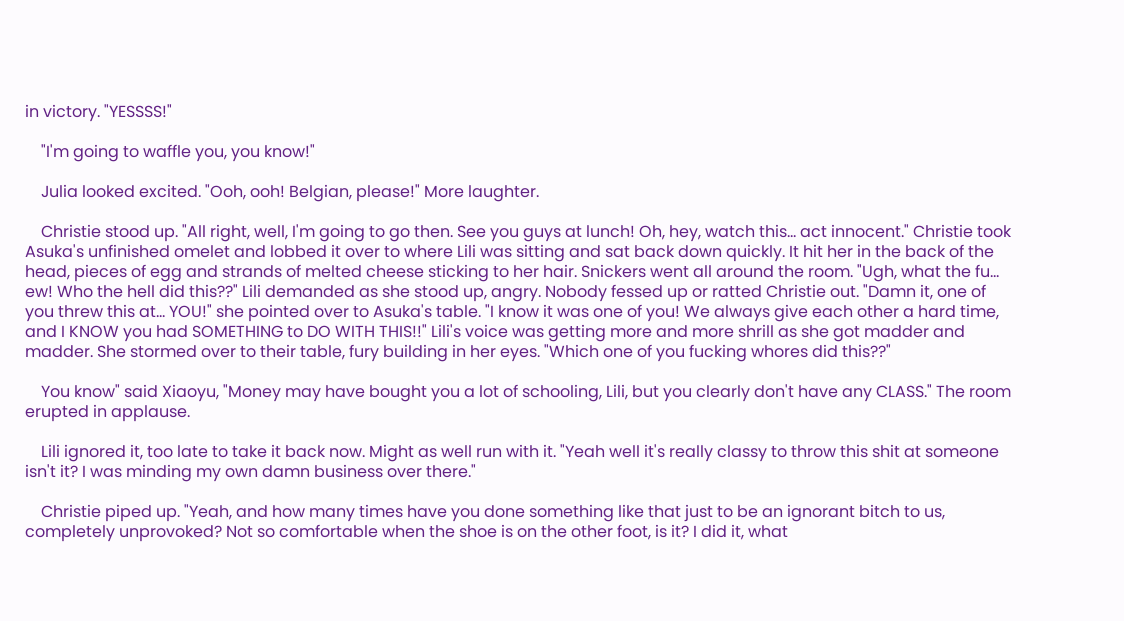in victory. "YESSSS!"

    "I'm going to waffle you, you know!"

    Julia looked excited. "Ooh, ooh! Belgian, please!" More laughter.

    Christie stood up. "All right, well, I'm going to go then. See you guys at lunch! Oh, hey, watch this... act innocent." Christie took Asuka's unfinished omelet and lobbed it over to where Lili was sitting and sat back down quickly. It hit her in the back of the head, pieces of egg and strands of melted cheese sticking to her hair. Snickers went all around the room. "Ugh, what the fu... ew! Who the hell did this??" Lili demanded as she stood up, angry. Nobody fessed up or ratted Christie out. "Damn it, one of you threw this at... YOU!" she pointed over to Asuka's table. "I know it was one of you! We always give each other a hard time, and I KNOW you had SOMETHING to DO WITH THIS!!" Lili's voice was getting more and more shrill as she got madder and madder. She stormed over to their table, fury building in her eyes. "Which one of you fucking whores did this??"

    You know" said Xiaoyu, "Money may have bought you a lot of schooling, Lili, but you clearly don't have any CLASS." The room erupted in applause.

    Lili ignored it, too late to take it back now. Might as well run with it. "Yeah well it's really classy to throw this shit at someone isn't it? I was minding my own damn business over there."

    Christie piped up. "Yeah, and how many times have you done something like that just to be an ignorant bitch to us, completely unprovoked? Not so comfortable when the shoe is on the other foot, is it? I did it, what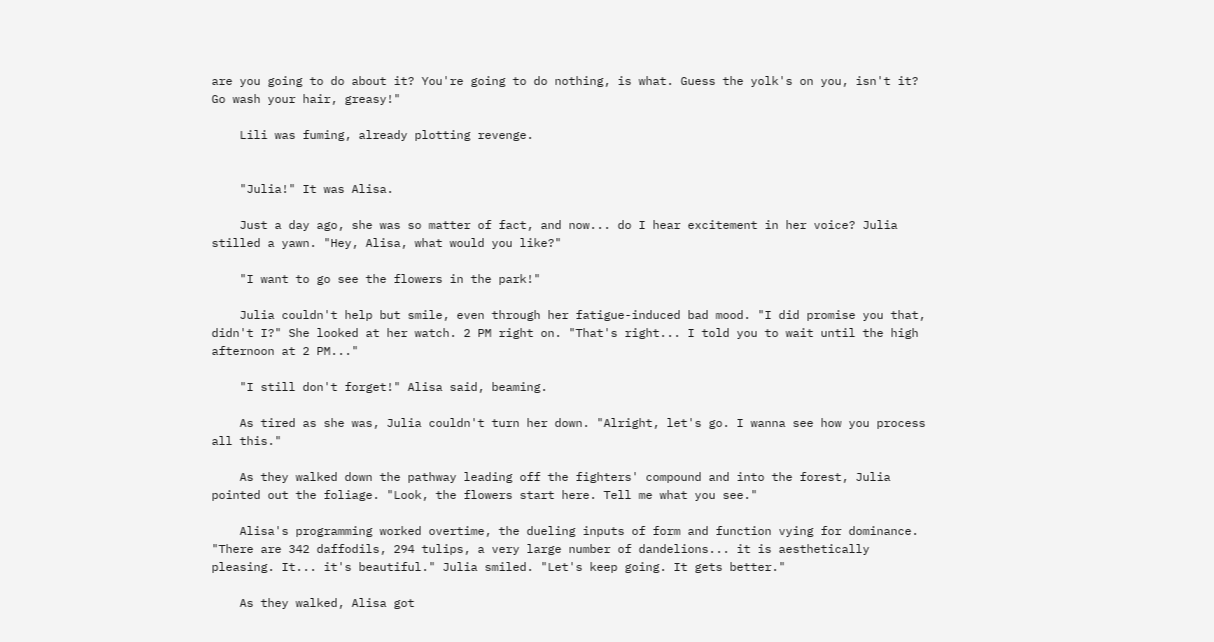are you going to do about it? You're going to do nothing, is what. Guess the yolk's on you, isn't it? Go wash your hair, greasy!"

    Lili was fuming, already plotting revenge.


    "Julia!" It was Alisa.

    Just a day ago, she was so matter of fact, and now... do I hear excitement in her voice? Julia stilled a yawn. "Hey, Alisa, what would you like?"

    "I want to go see the flowers in the park!"

    Julia couldn't help but smile, even through her fatigue-induced bad mood. "I did promise you that, didn't I?" She looked at her watch. 2 PM right on. "That's right... I told you to wait until the high afternoon at 2 PM..."

    "I still don't forget!" Alisa said, beaming.

    As tired as she was, Julia couldn't turn her down. "Alright, let's go. I wanna see how you process all this."

    As they walked down the pathway leading off the fighters' compound and into the forest, Julia pointed out the foliage. "Look, the flowers start here. Tell me what you see."

    Alisa's programming worked overtime, the dueling inputs of form and function vying for dominance. "There are 342 daffodils, 294 tulips, a very large number of dandelions... it is aesthetically pleasing. It... it's beautiful." Julia smiled. "Let's keep going. It gets better."

    As they walked, Alisa got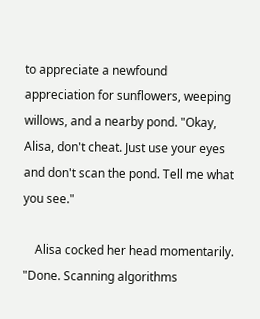to appreciate a newfound appreciation for sunflowers, weeping willows, and a nearby pond. "Okay, Alisa, don't cheat. Just use your eyes and don't scan the pond. Tell me what you see."

    Alisa cocked her head momentarily. "Done. Scanning algorithms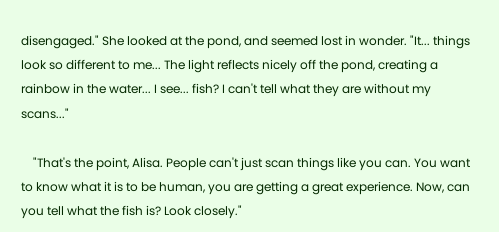disengaged." She looked at the pond, and seemed lost in wonder. "It... things look so different to me... The light reflects nicely off the pond, creating a rainbow in the water... I see... fish? I can't tell what they are without my scans..."

    "That's the point, Alisa. People can't just scan things like you can. You want to know what it is to be human, you are getting a great experience. Now, can you tell what the fish is? Look closely."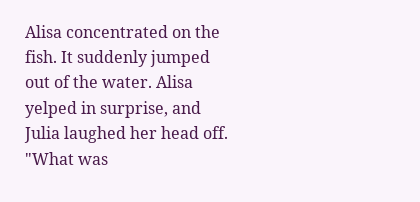Alisa concentrated on the fish. It suddenly jumped out of the water. Alisa yelped in surprise, and Julia laughed her head off. "What was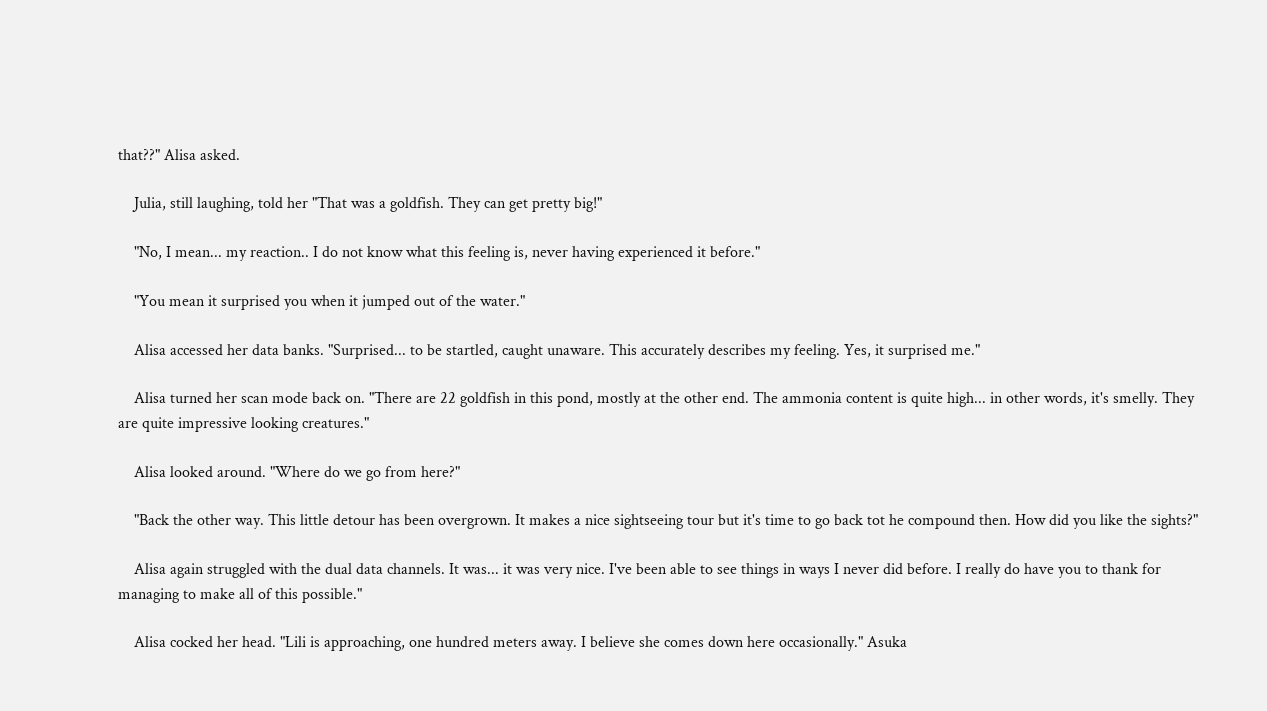that??" Alisa asked.

    Julia, still laughing, told her "That was a goldfish. They can get pretty big!"

    "No, I mean... my reaction.. I do not know what this feeling is, never having experienced it before."

    "You mean it surprised you when it jumped out of the water."

    Alisa accessed her data banks. "Surprised... to be startled, caught unaware. This accurately describes my feeling. Yes, it surprised me."

    Alisa turned her scan mode back on. "There are 22 goldfish in this pond, mostly at the other end. The ammonia content is quite high... in other words, it's smelly. They are quite impressive looking creatures."

    Alisa looked around. "Where do we go from here?"

    "Back the other way. This little detour has been overgrown. It makes a nice sightseeing tour but it's time to go back tot he compound then. How did you like the sights?"

    Alisa again struggled with the dual data channels. It was... it was very nice. I've been able to see things in ways I never did before. I really do have you to thank for managing to make all of this possible."

    Alisa cocked her head. "Lili is approaching, one hundred meters away. I believe she comes down here occasionally." Asuka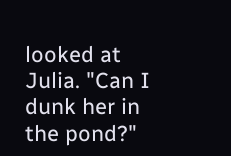looked at Julia. "Can I dunk her in the pond?"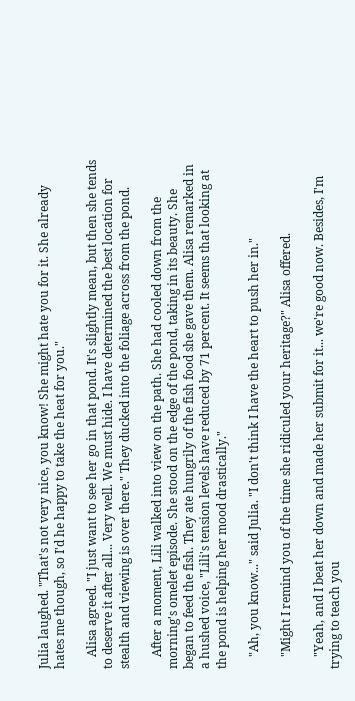Julia laughed. "That's not very nice, you know! She might hate you for it. She already hates me though, so I'd he happy to take the heat for you."

    Alisa agreed. "I just want to see her go in that pond. It's slightly mean, but then she tends to deserve it after all... Very well. We must hide. I have determined the best location for stealth and viewing is over there." They ducked into the foliage across from the pond.

    After a moment, Lili walked into view on the path. She had cooled down from the morning's omelet episode. She stood on the edge of the pond, taking in its beauty. She began to feed the fish. They ate hungrily of the fish food she gave them. Alisa remarked in a hushed voice, "Lili's tension levels have reduced by 71 percent. It seems that looking at the pond is helping her mood drastically."

    "Ah, you know..." said Julia. "I don't think I have the heart to push her in."

    "Might I remind you of the time she ridiculed your heritage?" Alisa offered.

    "Yeah, and I beat her down and made her submit for it... we're good now. Besides, I'm trying to teach you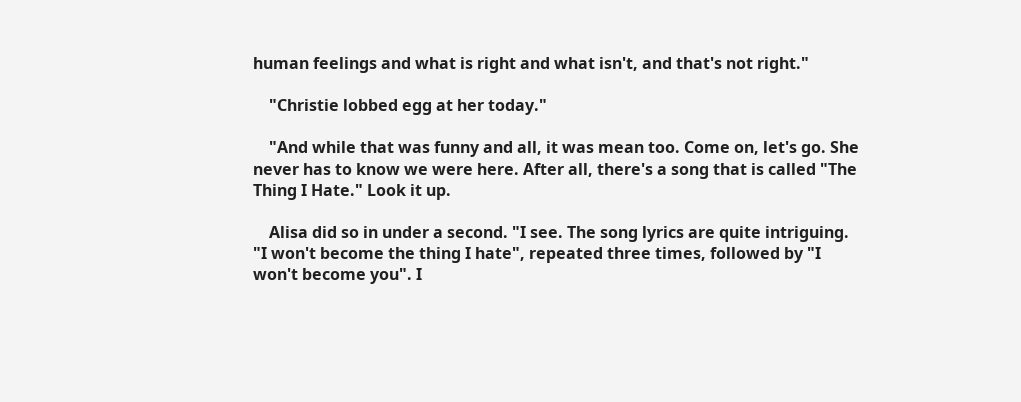human feelings and what is right and what isn't, and that's not right."

    "Christie lobbed egg at her today."

    "And while that was funny and all, it was mean too. Come on, let's go. She never has to know we were here. After all, there's a song that is called "The Thing I Hate." Look it up.

    Alisa did so in under a second. "I see. The song lyrics are quite intriguing. "I won't become the thing I hate", repeated three times, followed by "I won't become you". I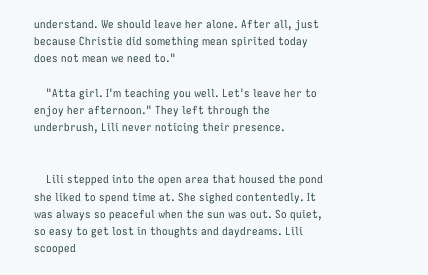understand. We should leave her alone. After all, just because Christie did something mean spirited today does not mean we need to."

    "Atta girl. I'm teaching you well. Let's leave her to enjoy her afternoon." They left through the underbrush, Lili never noticing their presence.


    Lili stepped into the open area that housed the pond she liked to spend time at. She sighed contentedly. It was always so peaceful when the sun was out. So quiet, so easy to get lost in thoughts and daydreams. Lili scooped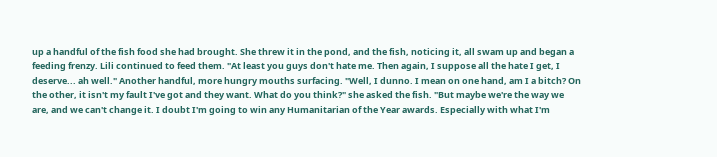up a handful of the fish food she had brought. She threw it in the pond, and the fish, noticing it, all swam up and began a feeding frenzy. Lili continued to feed them. "At least you guys don't hate me. Then again, I suppose all the hate I get, I deserve... ah well." Another handful, more hungry mouths surfacing. "Well, I dunno. I mean on one hand, am I a bitch? On the other, it isn't my fault I've got and they want. What do you think?" she asked the fish. "But maybe we're the way we are, and we can't change it. I doubt I'm going to win any Humanitarian of the Year awards. Especially with what I'm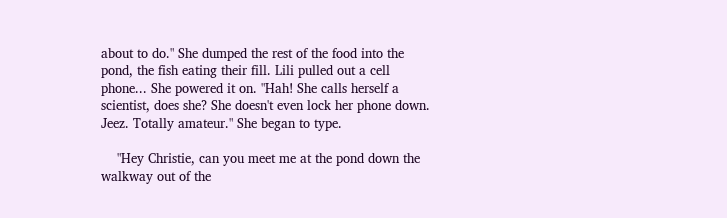about to do." She dumped the rest of the food into the pond, the fish eating their fill. Lili pulled out a cell phone... She powered it on. "Hah! She calls herself a scientist, does she? She doesn't even lock her phone down. Jeez. Totally amateur." She began to type.

    "Hey Christie, can you meet me at the pond down the walkway out of the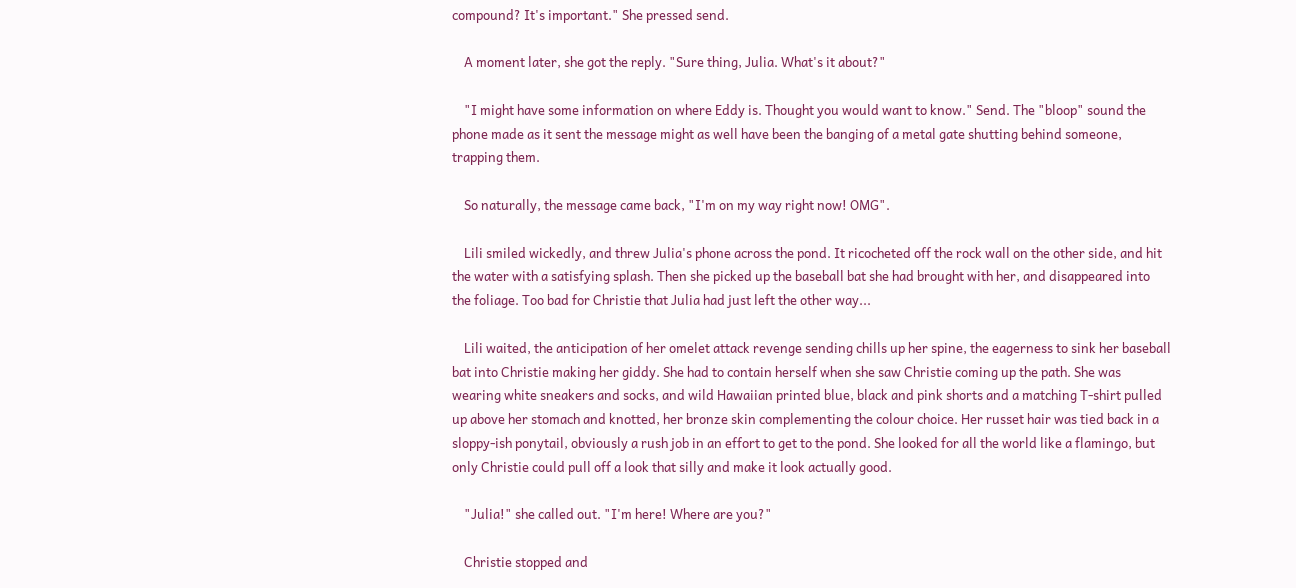compound? It's important." She pressed send.

    A moment later, she got the reply. "Sure thing, Julia. What's it about?"

    "I might have some information on where Eddy is. Thought you would want to know." Send. The "bloop" sound the phone made as it sent the message might as well have been the banging of a metal gate shutting behind someone, trapping them.

    So naturally, the message came back, "I'm on my way right now! OMG".

    Lili smiled wickedly, and threw Julia's phone across the pond. It ricocheted off the rock wall on the other side, and hit the water with a satisfying splash. Then she picked up the baseball bat she had brought with her, and disappeared into the foliage. Too bad for Christie that Julia had just left the other way...

    Lili waited, the anticipation of her omelet attack revenge sending chills up her spine, the eagerness to sink her baseball bat into Christie making her giddy. She had to contain herself when she saw Christie coming up the path. She was wearing white sneakers and socks, and wild Hawaiian printed blue, black and pink shorts and a matching T-shirt pulled up above her stomach and knotted, her bronze skin complementing the colour choice. Her russet hair was tied back in a sloppy-ish ponytail, obviously a rush job in an effort to get to the pond. She looked for all the world like a flamingo, but only Christie could pull off a look that silly and make it look actually good.

    "Julia!" she called out. "I'm here! Where are you?"

    Christie stopped and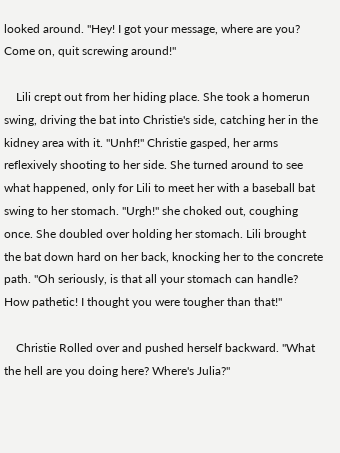looked around. "Hey! I got your message, where are you? Come on, quit screwing around!"

    Lili crept out from her hiding place. She took a homerun swing, driving the bat into Christie's side, catching her in the kidney area with it. "Unhf!" Christie gasped, her arms reflexively shooting to her side. She turned around to see what happened, only for Lili to meet her with a baseball bat swing to her stomach. "Urgh!" she choked out, coughing once. She doubled over holding her stomach. Lili brought the bat down hard on her back, knocking her to the concrete path. "Oh seriously, is that all your stomach can handle? How pathetic! I thought you were tougher than that!"

    Christie Rolled over and pushed herself backward. "What the hell are you doing here? Where's Julia?"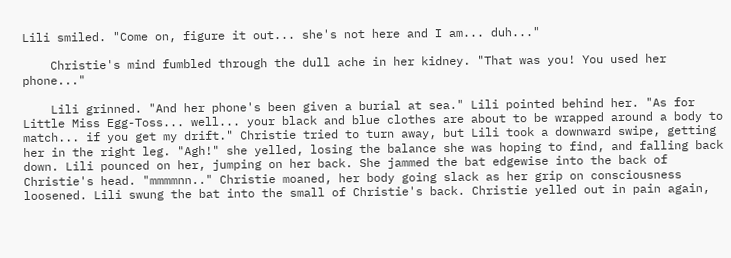Lili smiled. "Come on, figure it out... she's not here and I am... duh..."

    Christie's mind fumbled through the dull ache in her kidney. "That was you! You used her phone..."

    Lili grinned. "And her phone's been given a burial at sea." Lili pointed behind her. "As for Little Miss Egg-Toss... well... your black and blue clothes are about to be wrapped around a body to match... if you get my drift." Christie tried to turn away, but Lili took a downward swipe, getting her in the right leg. "Agh!" she yelled, losing the balance she was hoping to find, and falling back down. Lili pounced on her, jumping on her back. She jammed the bat edgewise into the back of Christie's head. "mmmmnn.." Christie moaned, her body going slack as her grip on consciousness loosened. Lili swung the bat into the small of Christie's back. Christie yelled out in pain again,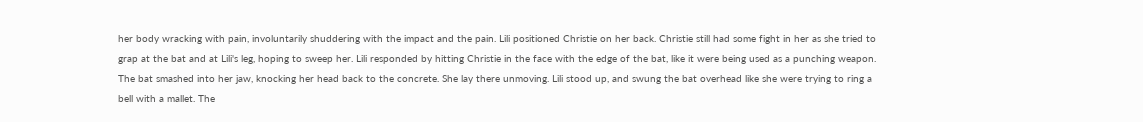her body wracking with pain, involuntarily shuddering with the impact and the pain. Lili positioned Christie on her back. Christie still had some fight in her as she tried to grap at the bat and at Lili's leg, hoping to sweep her. Lili responded by hitting Christie in the face with the edge of the bat, like it were being used as a punching weapon. The bat smashed into her jaw, knocking her head back to the concrete. She lay there unmoving. Lili stood up, and swung the bat overhead like she were trying to ring a bell with a mallet. The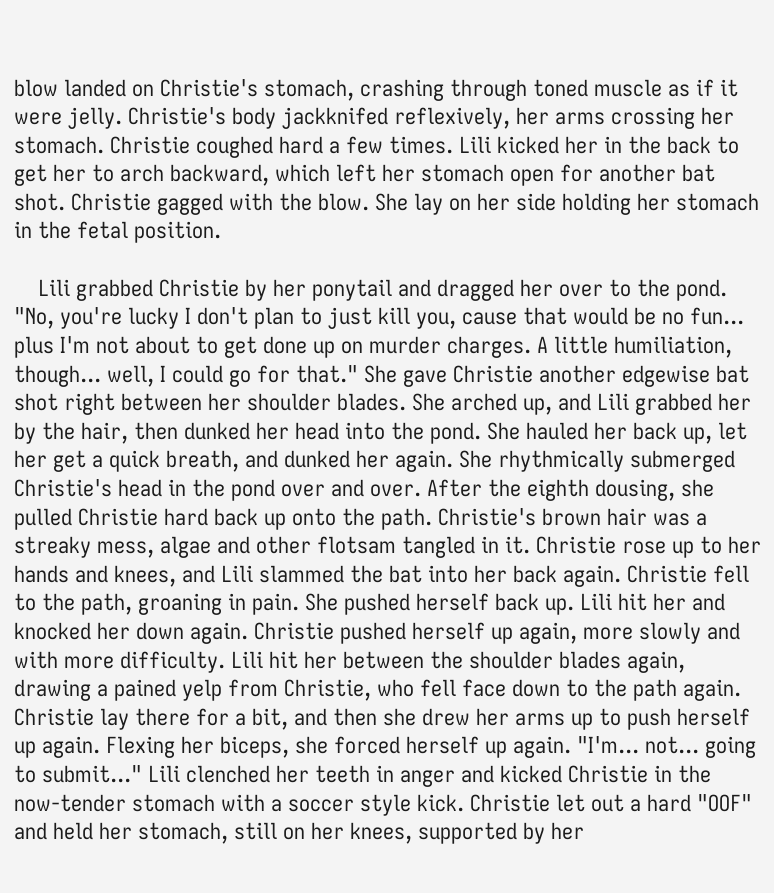blow landed on Christie's stomach, crashing through toned muscle as if it were jelly. Christie's body jackknifed reflexively, her arms crossing her stomach. Christie coughed hard a few times. Lili kicked her in the back to get her to arch backward, which left her stomach open for another bat shot. Christie gagged with the blow. She lay on her side holding her stomach in the fetal position.

    Lili grabbed Christie by her ponytail and dragged her over to the pond. "No, you're lucky I don't plan to just kill you, cause that would be no fun... plus I'm not about to get done up on murder charges. A little humiliation, though... well, I could go for that." She gave Christie another edgewise bat shot right between her shoulder blades. She arched up, and Lili grabbed her by the hair, then dunked her head into the pond. She hauled her back up, let her get a quick breath, and dunked her again. She rhythmically submerged Christie's head in the pond over and over. After the eighth dousing, she pulled Christie hard back up onto the path. Christie's brown hair was a streaky mess, algae and other flotsam tangled in it. Christie rose up to her hands and knees, and Lili slammed the bat into her back again. Christie fell to the path, groaning in pain. She pushed herself back up. Lili hit her and knocked her down again. Christie pushed herself up again, more slowly and with more difficulty. Lili hit her between the shoulder blades again, drawing a pained yelp from Christie, who fell face down to the path again. Christie lay there for a bit, and then she drew her arms up to push herself up again. Flexing her biceps, she forced herself up again. "I'm... not... going to submit..." Lili clenched her teeth in anger and kicked Christie in the now-tender stomach with a soccer style kick. Christie let out a hard "OOF" and held her stomach, still on her knees, supported by her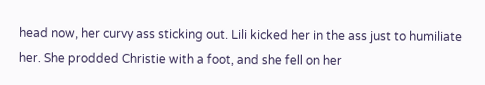head now, her curvy ass sticking out. Lili kicked her in the ass just to humiliate her. She prodded Christie with a foot, and she fell on her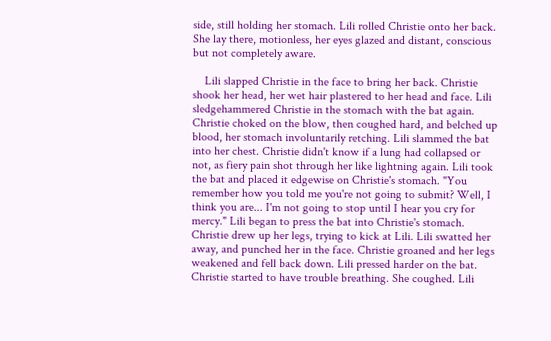side, still holding her stomach. Lili rolled Christie onto her back. She lay there, motionless, her eyes glazed and distant, conscious but not completely aware.

    Lili slapped Christie in the face to bring her back. Christie shook her head, her wet hair plastered to her head and face. Lili sledgehammered Christie in the stomach with the bat again. Christie choked on the blow, then coughed hard, and belched up blood, her stomach involuntarily retching. Lili slammed the bat into her chest. Christie didn't know if a lung had collapsed or not, as fiery pain shot through her like lightning again. Lili took the bat and placed it edgewise on Christie's stomach. "You remember how you told me you're not going to submit? Well, I think you are... I'm not going to stop until I hear you cry for mercy." Lili began to press the bat into Christie's stomach. Christie drew up her legs, trying to kick at Lili. Lili swatted her away, and punched her in the face. Christie groaned and her legs weakened and fell back down. Lili pressed harder on the bat. Christie started to have trouble breathing. She coughed. Lili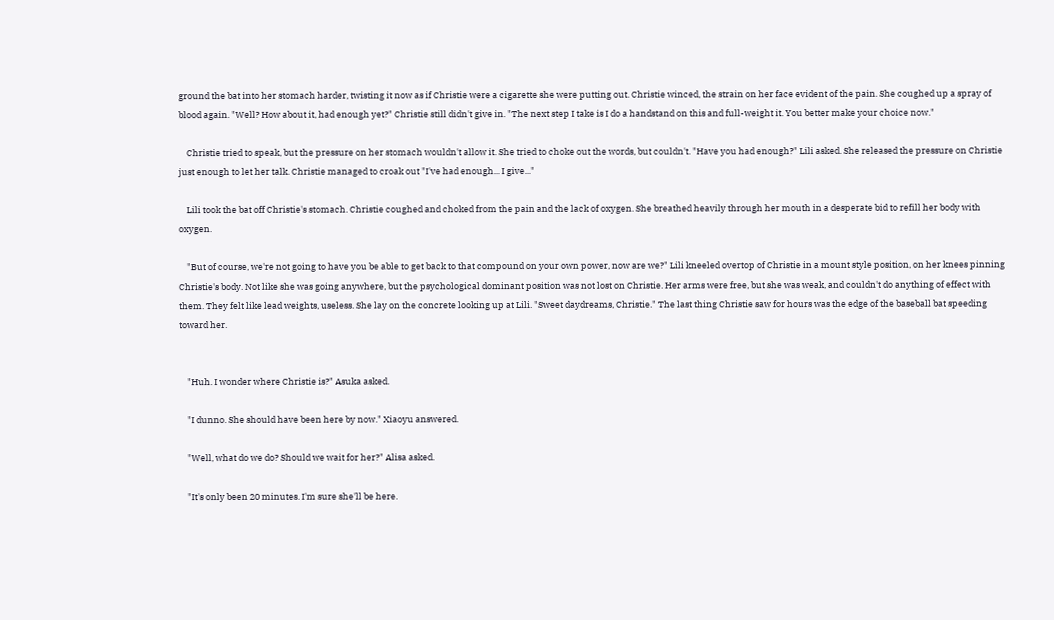ground the bat into her stomach harder, twisting it now as if Christie were a cigarette she were putting out. Christie winced, the strain on her face evident of the pain. She coughed up a spray of blood again. "Well? How about it, had enough yet?" Christie still didn't give in. "The next step I take is I do a handstand on this and full-weight it. You better make your choice now."

    Christie tried to speak, but the pressure on her stomach wouldn't allow it. She tried to choke out the words, but couldn't. "Have you had enough?" Lili asked. She released the pressure on Christie just enough to let her talk. Christie managed to croak out "I've had enough... I give..."

    Lili took the bat off Christie's stomach. Christie coughed and choked from the pain and the lack of oxygen. She breathed heavily through her mouth in a desperate bid to refill her body with oxygen.

    "But of course, we're not going to have you be able to get back to that compound on your own power, now are we?" Lili kneeled overtop of Christie in a mount style position, on her knees pinning Christie's body. Not like she was going anywhere, but the psychological dominant position was not lost on Christie. Her arms were free, but she was weak, and couldn't do anything of effect with them. They felt like lead weights, useless. She lay on the concrete looking up at Lili. "Sweet daydreams, Christie." The last thing Christie saw for hours was the edge of the baseball bat speeding toward her.


    "Huh. I wonder where Christie is?" Asuka asked.

    "I dunno. She should have been here by now." Xiaoyu answered.

    "Well, what do we do? Should we wait for her?" Alisa asked.

    "It's only been 20 minutes. I'm sure she'll be here.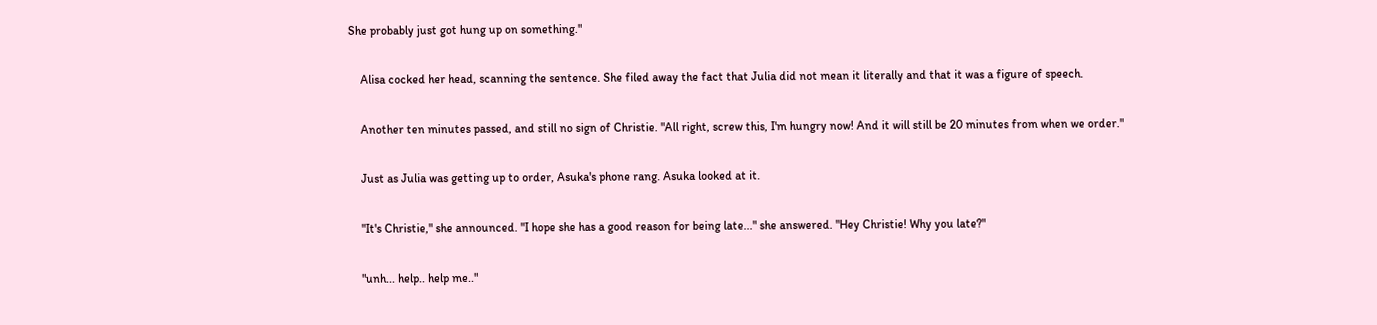She probably just got hung up on something."

    Alisa cocked her head, scanning the sentence. She filed away the fact that Julia did not mean it literally and that it was a figure of speech.

    Another ten minutes passed, and still no sign of Christie. "All right, screw this, I'm hungry now! And it will still be 20 minutes from when we order."

    Just as Julia was getting up to order, Asuka's phone rang. Asuka looked at it.

    "It's Christie," she announced. "I hope she has a good reason for being late..." she answered. "Hey Christie! Why you late?"

    "unh... help.. help me.."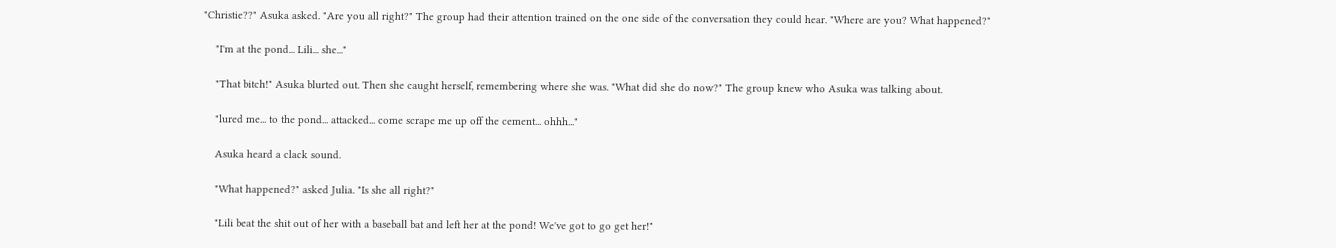"Christie??" Asuka asked. "Are you all right?" The group had their attention trained on the one side of the conversation they could hear. "Where are you? What happened?"

    "I'm at the pond... Lili... she..."

    "That bitch!" Asuka blurted out. Then she caught herself, remembering where she was. "What did she do now?" The group knew who Asuka was talking about.

    "lured me... to the pond... attacked... come scrape me up off the cement... ohhh..."

    Asuka heard a clack sound.

    "What happened?" asked Julia. "Is she all right?"

    "Lili beat the shit out of her with a baseball bat and left her at the pond! We've got to go get her!"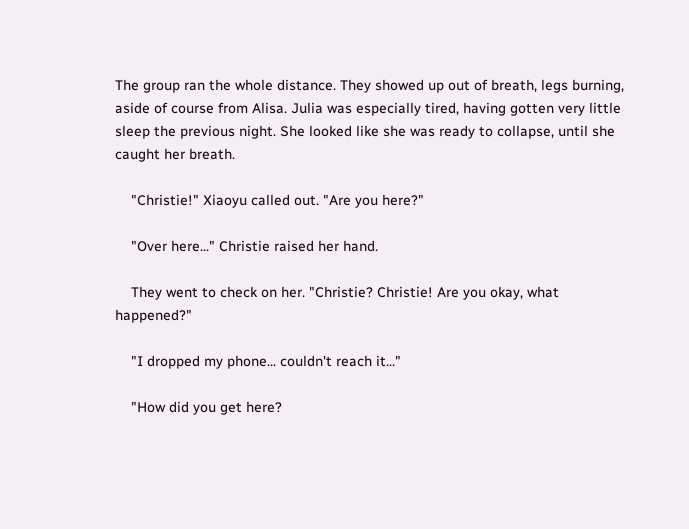The group ran the whole distance. They showed up out of breath, legs burning, aside of course from Alisa. Julia was especially tired, having gotten very little sleep the previous night. She looked like she was ready to collapse, until she caught her breath.

    "Christie!" Xiaoyu called out. "Are you here?"

    "Over here..." Christie raised her hand.

    They went to check on her. "Christie? Christie! Are you okay, what happened?"

    "I dropped my phone... couldn't reach it..."

    "How did you get here?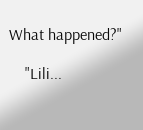What happened?"

    "Lili...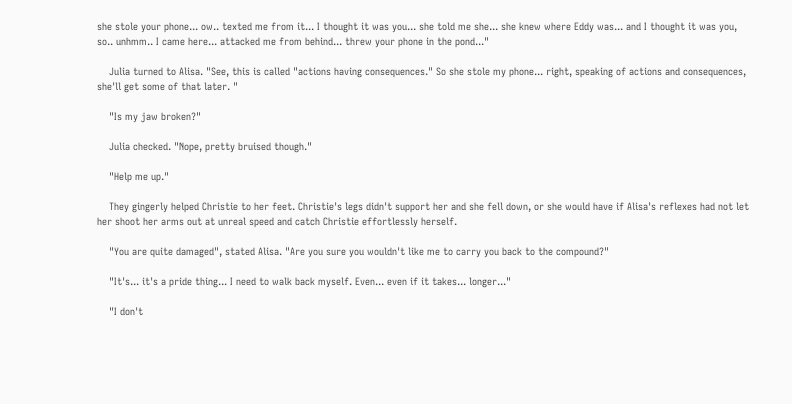she stole your phone... ow.. texted me from it... I thought it was you... she told me she... she knew where Eddy was... and I thought it was you, so.. unhmm.. I came here... attacked me from behind... threw your phone in the pond..."

    Julia turned to Alisa. "See, this is called "actions having consequences." So she stole my phone... right, speaking of actions and consequences, she'll get some of that later. "

    "Is my jaw broken?"

    Julia checked. "Nope, pretty bruised though."

    "Help me up."

    They gingerly helped Christie to her feet. Christie's legs didn't support her and she fell down, or she would have if Alisa's reflexes had not let her shoot her arms out at unreal speed and catch Christie effortlessly herself.

    "You are quite damaged", stated Alisa. "Are you sure you wouldn't like me to carry you back to the compound?"

    "It's... it's a pride thing... I need to walk back myself. Even... even if it takes... longer..."

    "I don't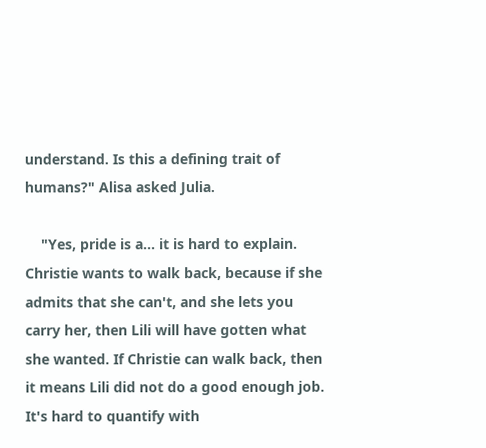understand. Is this a defining trait of humans?" Alisa asked Julia.

    "Yes, pride is a... it is hard to explain. Christie wants to walk back, because if she admits that she can't, and she lets you carry her, then Lili will have gotten what she wanted. If Christie can walk back, then it means Lili did not do a good enough job. It's hard to quantify with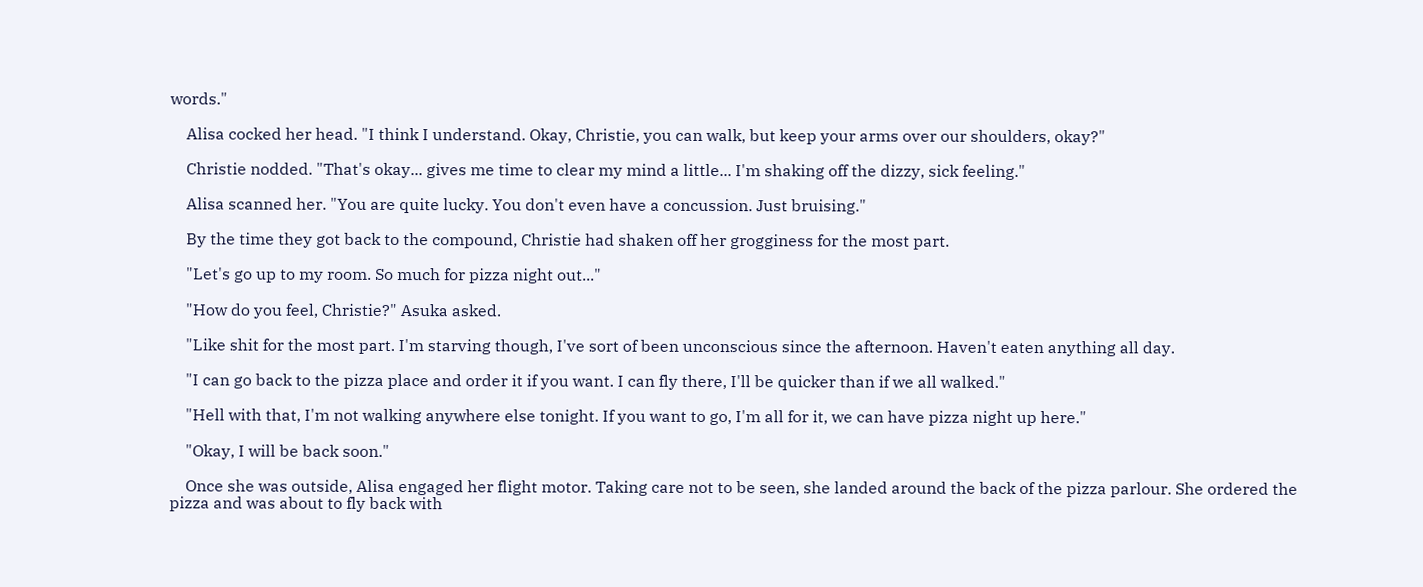words."

    Alisa cocked her head. "I think I understand. Okay, Christie, you can walk, but keep your arms over our shoulders, okay?"

    Christie nodded. "That's okay... gives me time to clear my mind a little... I'm shaking off the dizzy, sick feeling."

    Alisa scanned her. "You are quite lucky. You don't even have a concussion. Just bruising."

    By the time they got back to the compound, Christie had shaken off her grogginess for the most part.

    "Let's go up to my room. So much for pizza night out..."

    "How do you feel, Christie?" Asuka asked.

    "Like shit for the most part. I'm starving though, I've sort of been unconscious since the afternoon. Haven't eaten anything all day.

    "I can go back to the pizza place and order it if you want. I can fly there, I'll be quicker than if we all walked."

    "Hell with that, I'm not walking anywhere else tonight. If you want to go, I'm all for it, we can have pizza night up here."

    "Okay, I will be back soon."

    Once she was outside, Alisa engaged her flight motor. Taking care not to be seen, she landed around the back of the pizza parlour. She ordered the pizza and was about to fly back with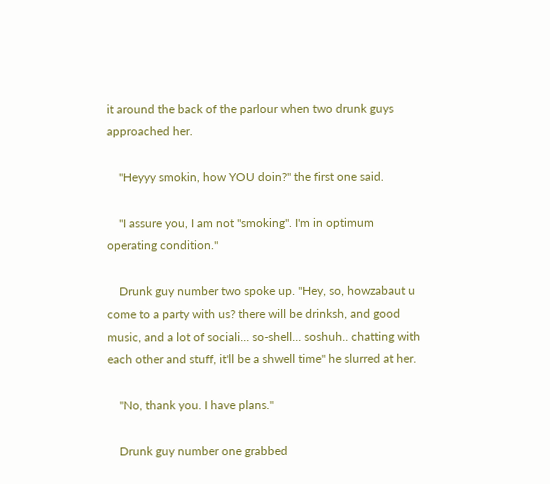it around the back of the parlour when two drunk guys approached her.

    "Heyyy smokin, how YOU doin?" the first one said.

    "I assure you, I am not "smoking". I'm in optimum operating condition."

    Drunk guy number two spoke up. "Hey, so, howzabaut u come to a party with us? there will be drinksh, and good music, and a lot of sociali... so-shell... soshuh.. chatting with each other and stuff, it'll be a shwell time" he slurred at her.

    "No, thank you. I have plans."

    Drunk guy number one grabbed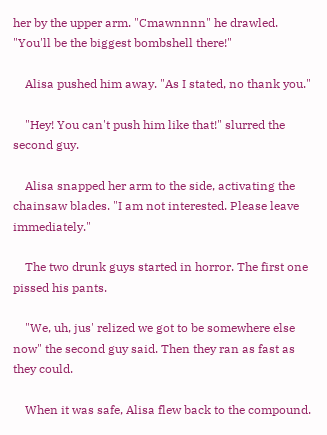her by the upper arm. "Cmawnnnn" he drawled. "You'll be the biggest bombshell there!"

    Alisa pushed him away. "As I stated, no thank you."

    "Hey! You can't push him like that!" slurred the second guy.

    Alisa snapped her arm to the side, activating the chainsaw blades. "I am not interested. Please leave immediately."

    The two drunk guys started in horror. The first one pissed his pants.

    "We, uh, jus' relized we got to be somewhere else now" the second guy said. Then they ran as fast as they could.

    When it was safe, Alisa flew back to the compound.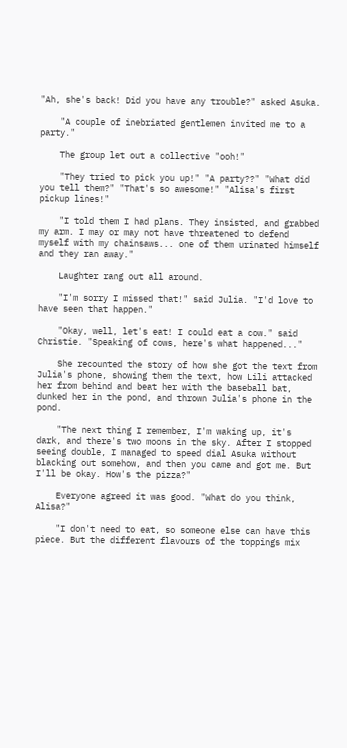"Ah, she's back! Did you have any trouble?" asked Asuka.

    "A couple of inebriated gentlemen invited me to a party."

    The group let out a collective "ooh!"

    "They tried to pick you up!" "A party??" "What did you tell them?" "That's so awesome!" "Alisa's first pickup lines!"

    "I told them I had plans. They insisted, and grabbed my arm. I may or may not have threatened to defend myself with my chainsaws... one of them urinated himself and they ran away."

    Laughter rang out all around.

    "I'm sorry I missed that!" said Julia. "I'd love to have seen that happen."

    "Okay, well, let's eat! I could eat a cow." said Christie. "Speaking of cows, here's what happened..."

    She recounted the story of how she got the text from Julia's phone, showing them the text, how Lili attacked her from behind and beat her with the baseball bat, dunked her in the pond, and thrown Julia's phone in the pond.

    "The next thing I remember, I'm waking up, it's dark, and there's two moons in the sky. After I stopped seeing double, I managed to speed dial Asuka without blacking out somehow, and then you came and got me. But I'll be okay. How's the pizza?"

    Everyone agreed it was good. "What do you think, Alisa?"

    "I don't need to eat, so someone else can have this piece. But the different flavours of the toppings mix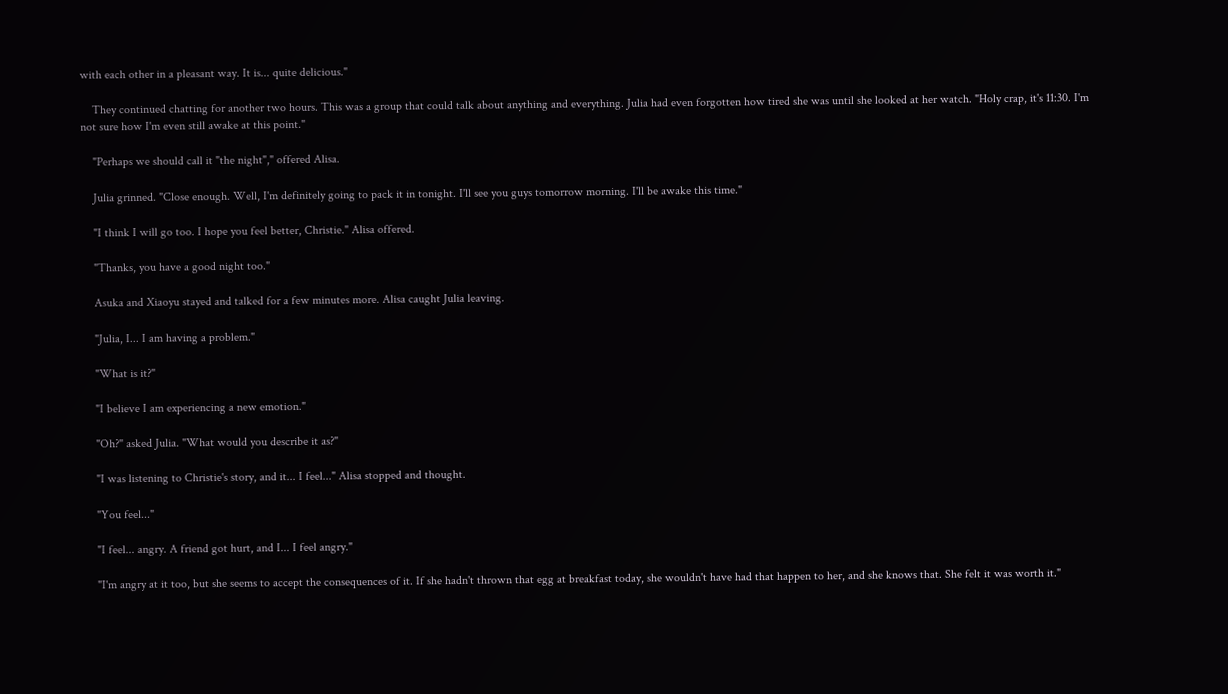with each other in a pleasant way. It is... quite delicious."

    They continued chatting for another two hours. This was a group that could talk about anything and everything. Julia had even forgotten how tired she was until she looked at her watch. "Holy crap, it's 11:30. I'm not sure how I'm even still awake at this point."

    "Perhaps we should call it "the night"," offered Alisa.

    Julia grinned. "Close enough. Well, I'm definitely going to pack it in tonight. I'll see you guys tomorrow morning. I'll be awake this time."

    "I think I will go too. I hope you feel better, Christie." Alisa offered.

    "Thanks, you have a good night too."

    Asuka and Xiaoyu stayed and talked for a few minutes more. Alisa caught Julia leaving.

    "Julia, I... I am having a problem."

    "What is it?"

    "I believe I am experiencing a new emotion."

    "Oh?" asked Julia. "What would you describe it as?"

    "I was listening to Christie's story, and it... I feel..." Alisa stopped and thought.

    "You feel..."

    "I feel... angry. A friend got hurt, and I... I feel angry."

    "I'm angry at it too, but she seems to accept the consequences of it. If she hadn't thrown that egg at breakfast today, she wouldn't have had that happen to her, and she knows that. She felt it was worth it."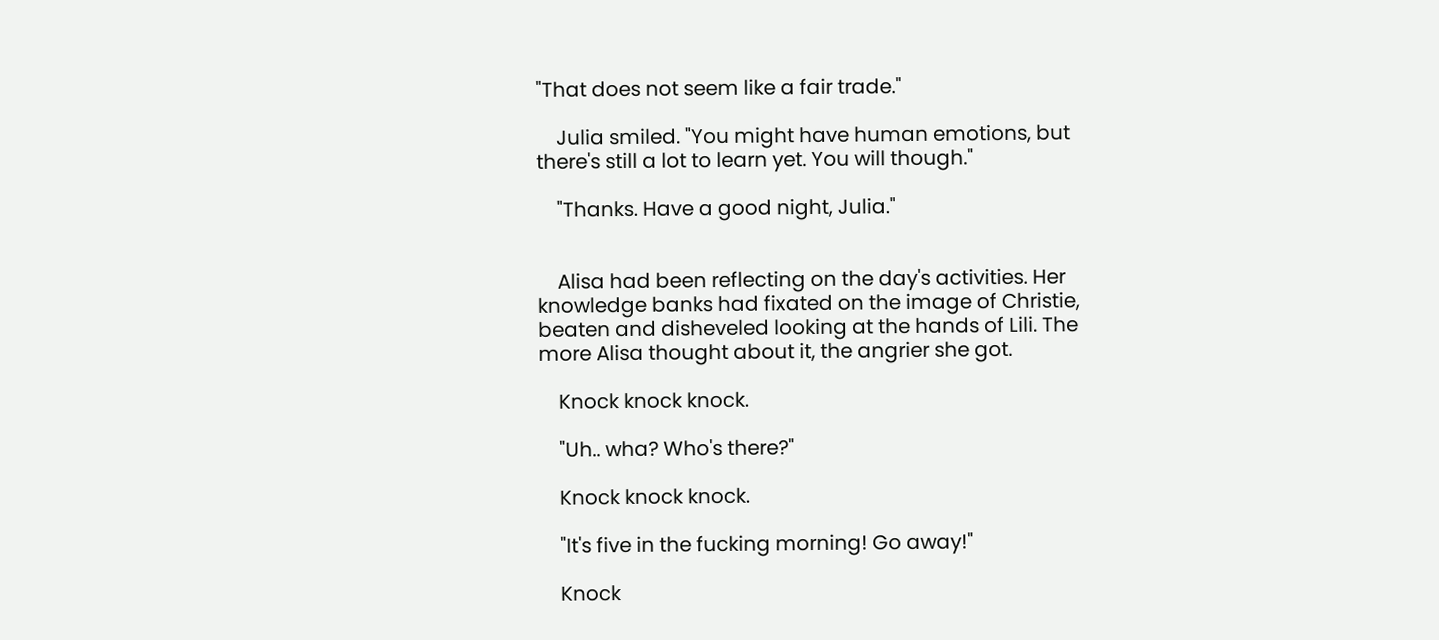"That does not seem like a fair trade."

    Julia smiled. "You might have human emotions, but there's still a lot to learn yet. You will though."

    "Thanks. Have a good night, Julia."


    Alisa had been reflecting on the day's activities. Her knowledge banks had fixated on the image of Christie, beaten and disheveled looking at the hands of Lili. The more Alisa thought about it, the angrier she got.

    Knock knock knock.

    "Uh.. wha? Who's there?"

    Knock knock knock.

    "It's five in the fucking morning! Go away!"

    Knock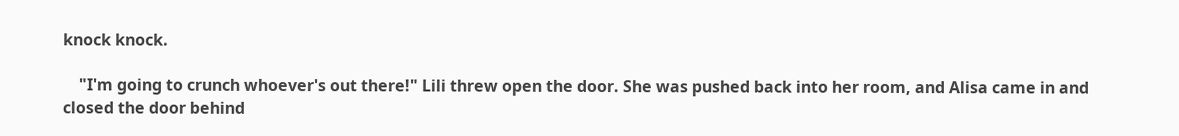knock knock.

    "I'm going to crunch whoever's out there!" Lili threw open the door. She was pushed back into her room, and Alisa came in and closed the door behind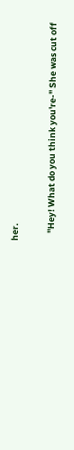her.

    "Hey! What do you think you're-" She was cut off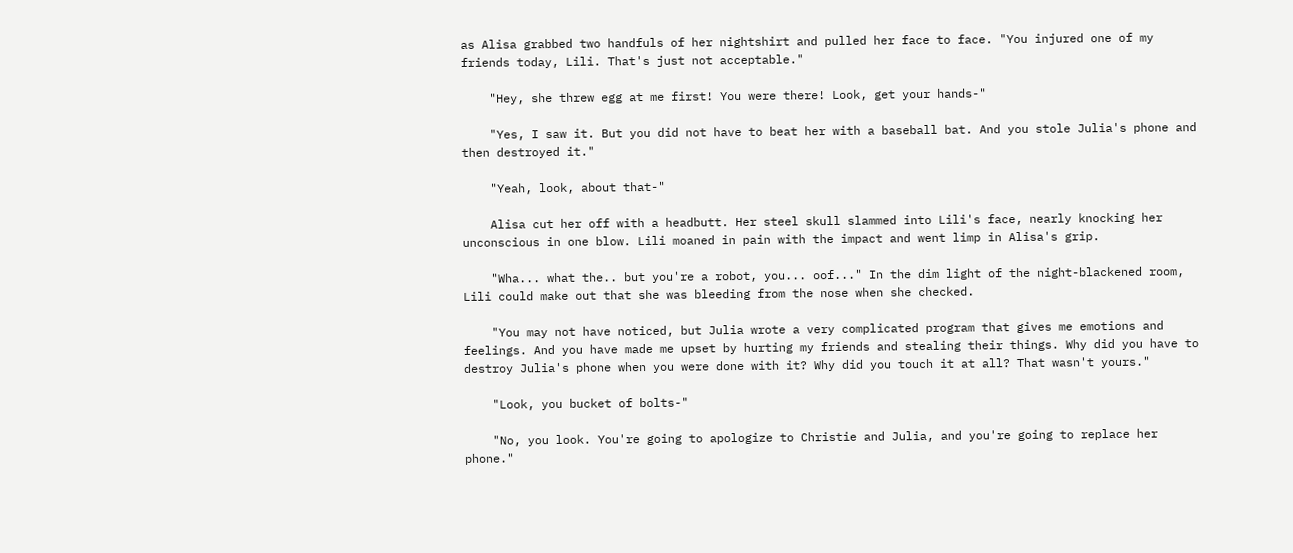as Alisa grabbed two handfuls of her nightshirt and pulled her face to face. "You injured one of my friends today, Lili. That's just not acceptable."

    "Hey, she threw egg at me first! You were there! Look, get your hands-"

    "Yes, I saw it. But you did not have to beat her with a baseball bat. And you stole Julia's phone and then destroyed it."

    "Yeah, look, about that-"

    Alisa cut her off with a headbutt. Her steel skull slammed into Lili's face, nearly knocking her unconscious in one blow. Lili moaned in pain with the impact and went limp in Alisa's grip.

    "Wha... what the.. but you're a robot, you... oof..." In the dim light of the night-blackened room, Lili could make out that she was bleeding from the nose when she checked.

    "You may not have noticed, but Julia wrote a very complicated program that gives me emotions and feelings. And you have made me upset by hurting my friends and stealing their things. Why did you have to destroy Julia's phone when you were done with it? Why did you touch it at all? That wasn't yours."

    "Look, you bucket of bolts-"

    "No, you look. You're going to apologize to Christie and Julia, and you're going to replace her phone."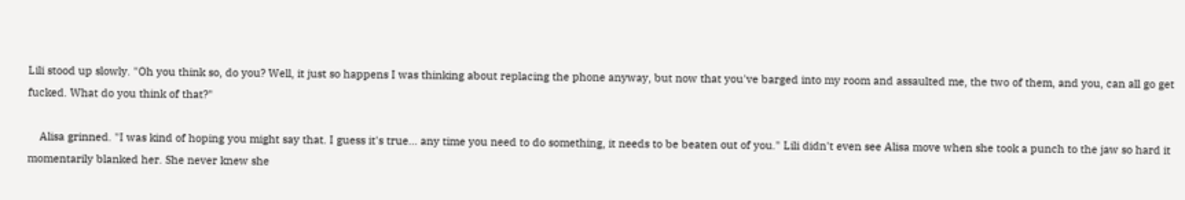Lili stood up slowly. "Oh you think so, do you? Well, it just so happens I was thinking about replacing the phone anyway, but now that you've barged into my room and assaulted me, the two of them, and you, can all go get fucked. What do you think of that?"

    Alisa grinned. "I was kind of hoping you might say that. I guess it's true... any time you need to do something, it needs to be beaten out of you." Lili didn't even see Alisa move when she took a punch to the jaw so hard it momentarily blanked her. She never knew she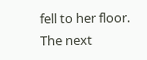fell to her floor. The next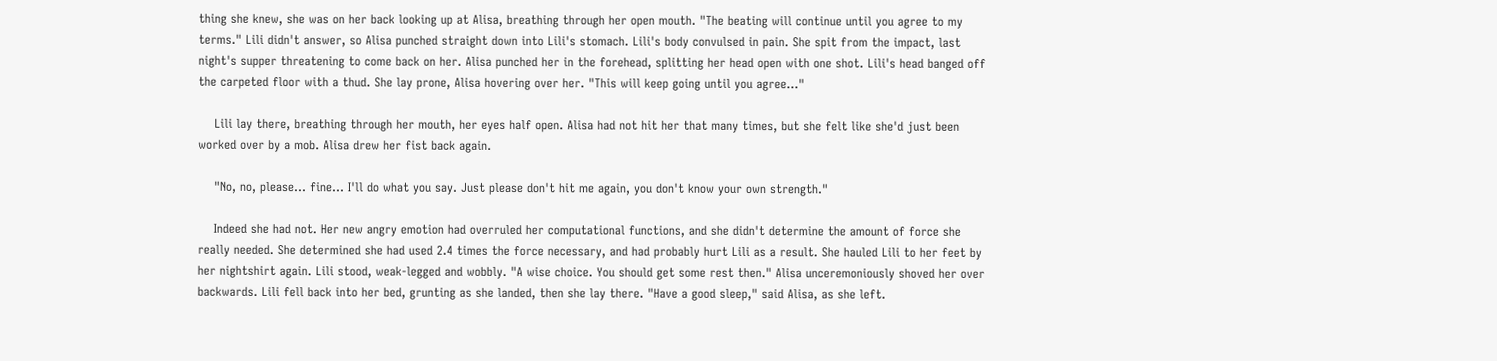thing she knew, she was on her back looking up at Alisa, breathing through her open mouth. "The beating will continue until you agree to my terms." Lili didn't answer, so Alisa punched straight down into Lili's stomach. Lili's body convulsed in pain. She spit from the impact, last night's supper threatening to come back on her. Alisa punched her in the forehead, splitting her head open with one shot. Lili's head banged off the carpeted floor with a thud. She lay prone, Alisa hovering over her. "This will keep going until you agree..."

    Lili lay there, breathing through her mouth, her eyes half open. Alisa had not hit her that many times, but she felt like she'd just been worked over by a mob. Alisa drew her fist back again.

    "No, no, please... fine... I'll do what you say. Just please don't hit me again, you don't know your own strength."

    Indeed she had not. Her new angry emotion had overruled her computational functions, and she didn't determine the amount of force she really needed. She determined she had used 2.4 times the force necessary, and had probably hurt Lili as a result. She hauled Lili to her feet by her nightshirt again. Lili stood, weak-legged and wobbly. "A wise choice. You should get some rest then." Alisa unceremoniously shoved her over backwards. Lili fell back into her bed, grunting as she landed, then she lay there. "Have a good sleep," said Alisa, as she left.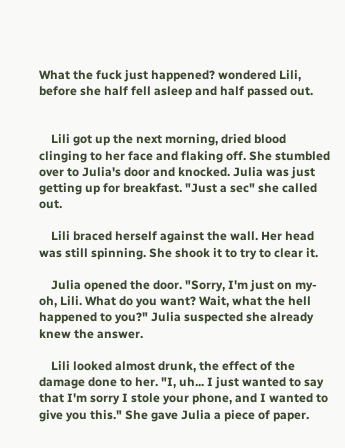What the fuck just happened? wondered Lili, before she half fell asleep and half passed out.


    Lili got up the next morning, dried blood clinging to her face and flaking off. She stumbled over to Julia's door and knocked. Julia was just getting up for breakfast. "Just a sec" she called out.

    Lili braced herself against the wall. Her head was still spinning. She shook it to try to clear it.

    Julia opened the door. "Sorry, I'm just on my- oh, Lili. What do you want? Wait, what the hell happened to you?" Julia suspected she already knew the answer.

    Lili looked almost drunk, the effect of the damage done to her. "I, uh... I just wanted to say that I'm sorry I stole your phone, and I wanted to give you this." She gave Julia a piece of paper.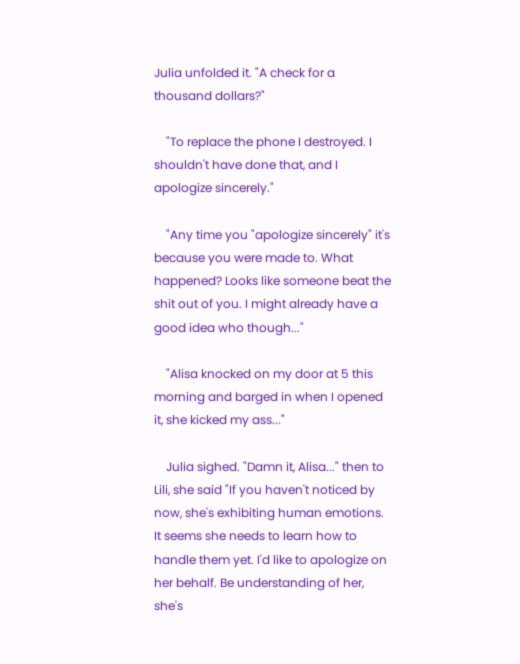Julia unfolded it. "A check for a thousand dollars?"

    "To replace the phone I destroyed. I shouldn't have done that, and I apologize sincerely."

    "Any time you "apologize sincerely" it's because you were made to. What happened? Looks like someone beat the shit out of you. I might already have a good idea who though..."

    "Alisa knocked on my door at 5 this morning and barged in when I opened it, she kicked my ass..."

    Julia sighed. "Damn it, Alisa..." then to Lili, she said "If you haven't noticed by now, she's exhibiting human emotions. It seems she needs to learn how to handle them yet. I'd like to apologize on her behalf. Be understanding of her, she's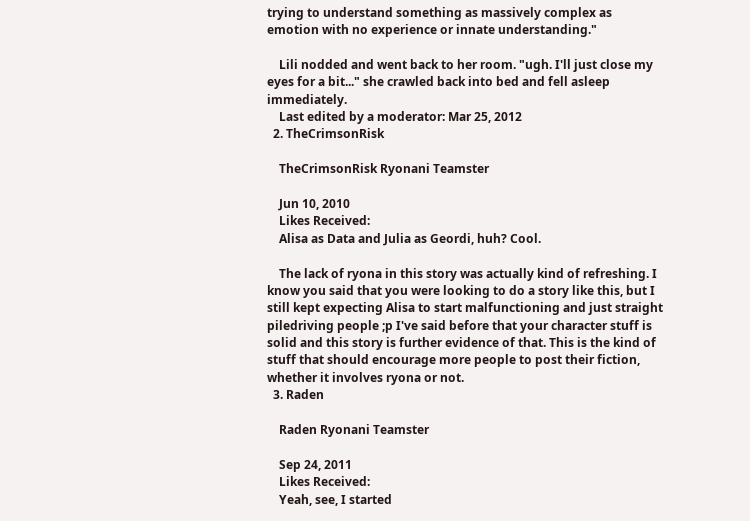trying to understand something as massively complex as emotion with no experience or innate understanding."

    Lili nodded and went back to her room. "ugh. I'll just close my eyes for a bit..." she crawled back into bed and fell asleep immediately.
    Last edited by a moderator: Mar 25, 2012
  2. TheCrimsonRisk

    TheCrimsonRisk Ryonani Teamster

    Jun 10, 2010
    Likes Received:
    Alisa as Data and Julia as Geordi, huh? Cool.

    The lack of ryona in this story was actually kind of refreshing. I know you said that you were looking to do a story like this, but I still kept expecting Alisa to start malfunctioning and just straight piledriving people ;p I've said before that your character stuff is solid and this story is further evidence of that. This is the kind of stuff that should encourage more people to post their fiction, whether it involves ryona or not.
  3. Raden

    Raden Ryonani Teamster

    Sep 24, 2011
    Likes Received:
    Yeah, see, I started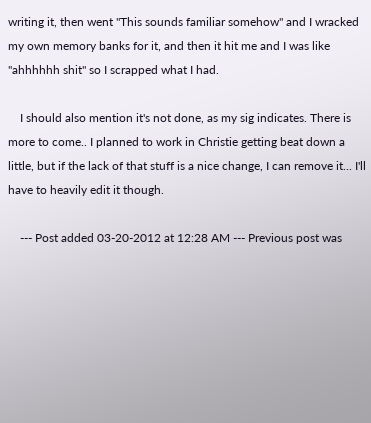writing it, then went "This sounds familiar somehow" and I wracked my own memory banks for it, and then it hit me and I was like "ahhhhhh shit" so I scrapped what I had.

    I should also mention it's not done, as my sig indicates. There is more to come.. I planned to work in Christie getting beat down a little, but if the lack of that stuff is a nice change, I can remove it... I'll have to heavily edit it though.

    --- Post added 03-20-2012 at 12:28 AM --- Previous post was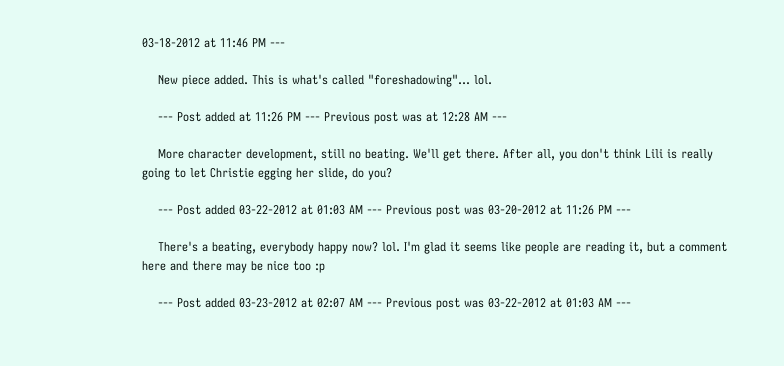03-18-2012 at 11:46 PM ---

    New piece added. This is what's called "foreshadowing"... lol.

    --- Post added at 11:26 PM --- Previous post was at 12:28 AM ---

    More character development, still no beating. We'll get there. After all, you don't think Lili is really going to let Christie egging her slide, do you?

    --- Post added 03-22-2012 at 01:03 AM --- Previous post was 03-20-2012 at 11:26 PM ---

    There's a beating, everybody happy now? lol. I'm glad it seems like people are reading it, but a comment here and there may be nice too :p

    --- Post added 03-23-2012 at 02:07 AM --- Previous post was 03-22-2012 at 01:03 AM ---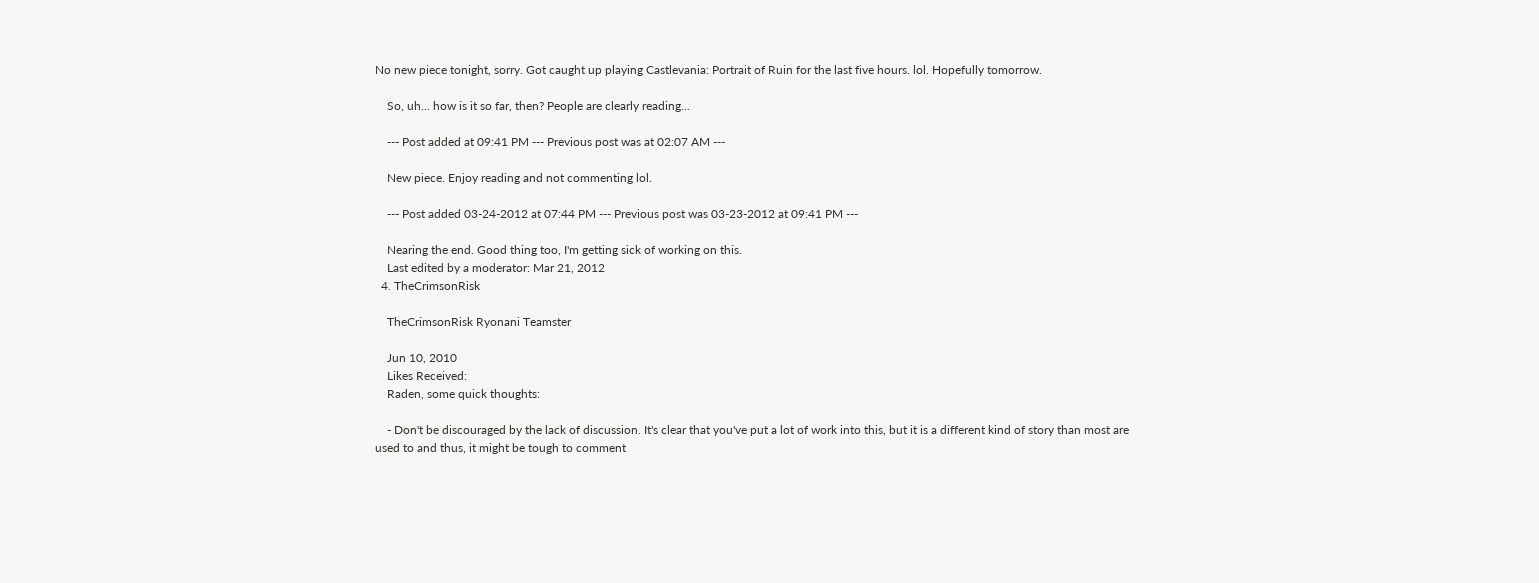No new piece tonight, sorry. Got caught up playing Castlevania: Portrait of Ruin for the last five hours. lol. Hopefully tomorrow.

    So, uh... how is it so far, then? People are clearly reading...

    --- Post added at 09:41 PM --- Previous post was at 02:07 AM ---

    New piece. Enjoy reading and not commenting lol.

    --- Post added 03-24-2012 at 07:44 PM --- Previous post was 03-23-2012 at 09:41 PM ---

    Nearing the end. Good thing too, I'm getting sick of working on this.
    Last edited by a moderator: Mar 21, 2012
  4. TheCrimsonRisk

    TheCrimsonRisk Ryonani Teamster

    Jun 10, 2010
    Likes Received:
    Raden, some quick thoughts:

    - Don't be discouraged by the lack of discussion. It's clear that you've put a lot of work into this, but it is a different kind of story than most are used to and thus, it might be tough to comment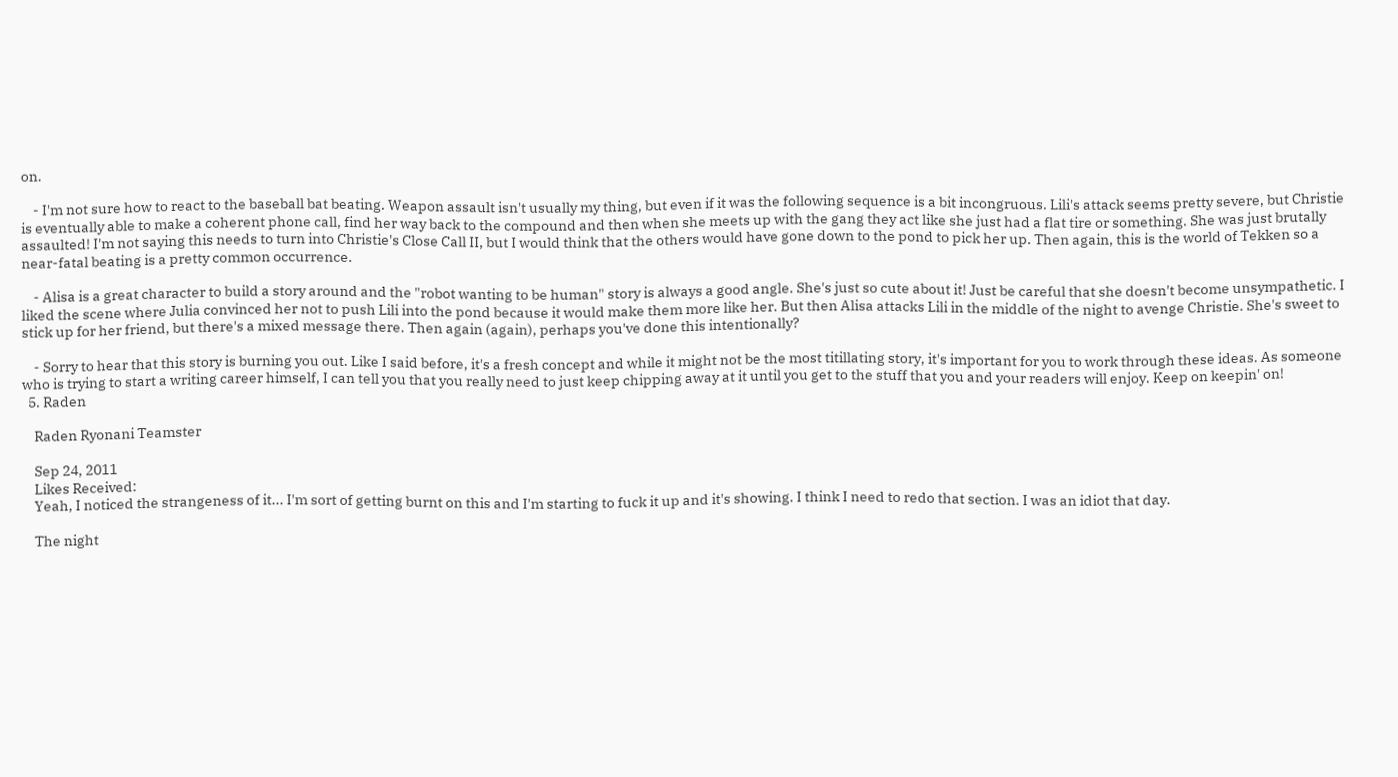on.

    - I'm not sure how to react to the baseball bat beating. Weapon assault isn't usually my thing, but even if it was the following sequence is a bit incongruous. Lili's attack seems pretty severe, but Christie is eventually able to make a coherent phone call, find her way back to the compound and then when she meets up with the gang they act like she just had a flat tire or something. She was just brutally assaulted! I'm not saying this needs to turn into Christie's Close Call II, but I would think that the others would have gone down to the pond to pick her up. Then again, this is the world of Tekken so a near-fatal beating is a pretty common occurrence.

    - Alisa is a great character to build a story around and the "robot wanting to be human" story is always a good angle. She's just so cute about it! Just be careful that she doesn't become unsympathetic. I liked the scene where Julia convinced her not to push Lili into the pond because it would make them more like her. But then Alisa attacks Lili in the middle of the night to avenge Christie. She's sweet to stick up for her friend, but there's a mixed message there. Then again (again), perhaps you've done this intentionally?

    - Sorry to hear that this story is burning you out. Like I said before, it's a fresh concept and while it might not be the most titillating story, it's important for you to work through these ideas. As someone who is trying to start a writing career himself, I can tell you that you really need to just keep chipping away at it until you get to the stuff that you and your readers will enjoy. Keep on keepin' on!
  5. Raden

    Raden Ryonani Teamster

    Sep 24, 2011
    Likes Received:
    Yeah, I noticed the strangeness of it... I'm sort of getting burnt on this and I'm starting to fuck it up and it's showing. I think I need to redo that section. I was an idiot that day.

    The night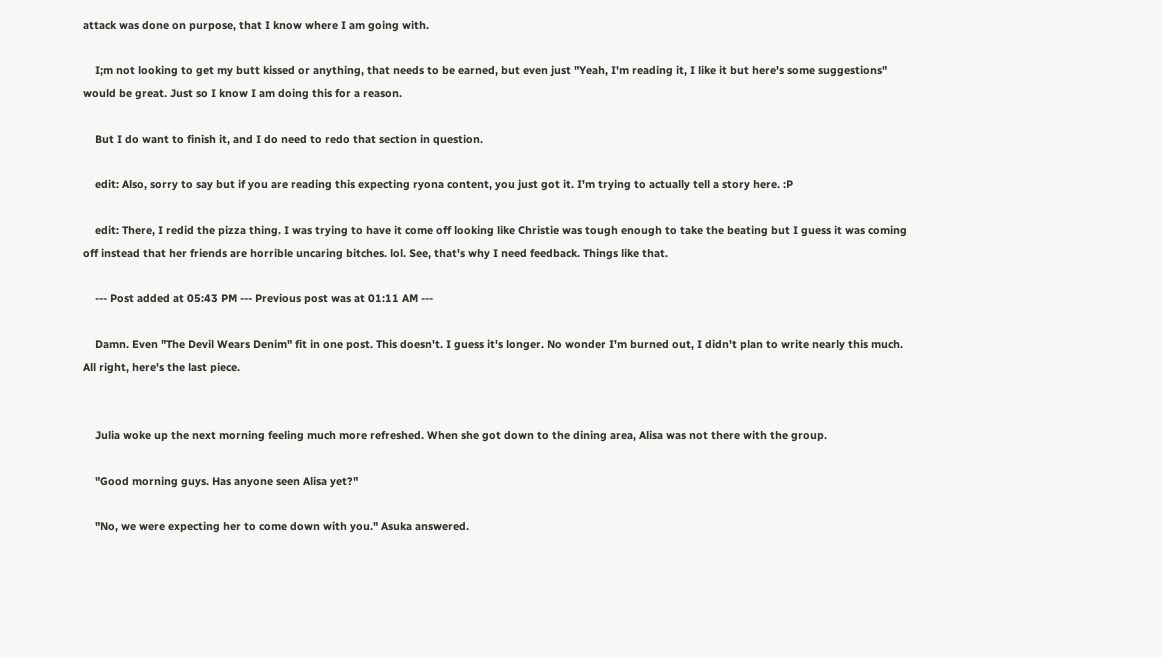attack was done on purpose, that I know where I am going with.

    I;m not looking to get my butt kissed or anything, that needs to be earned, but even just "Yeah, I'm reading it, I like it but here's some suggestions" would be great. Just so I know I am doing this for a reason.

    But I do want to finish it, and I do need to redo that section in question.

    edit: Also, sorry to say but if you are reading this expecting ryona content, you just got it. I'm trying to actually tell a story here. :P

    edit: There, I redid the pizza thing. I was trying to have it come off looking like Christie was tough enough to take the beating but I guess it was coming off instead that her friends are horrible uncaring bitches. lol. See, that's why I need feedback. Things like that.

    --- Post added at 05:43 PM --- Previous post was at 01:11 AM ---

    Damn. Even "The Devil Wears Denim" fit in one post. This doesn't. I guess it's longer. No wonder I'm burned out, I didn't plan to write nearly this much. All right, here's the last piece.


    Julia woke up the next morning feeling much more refreshed. When she got down to the dining area, Alisa was not there with the group.

    "Good morning guys. Has anyone seen Alisa yet?"

    "No, we were expecting her to come down with you." Asuka answered.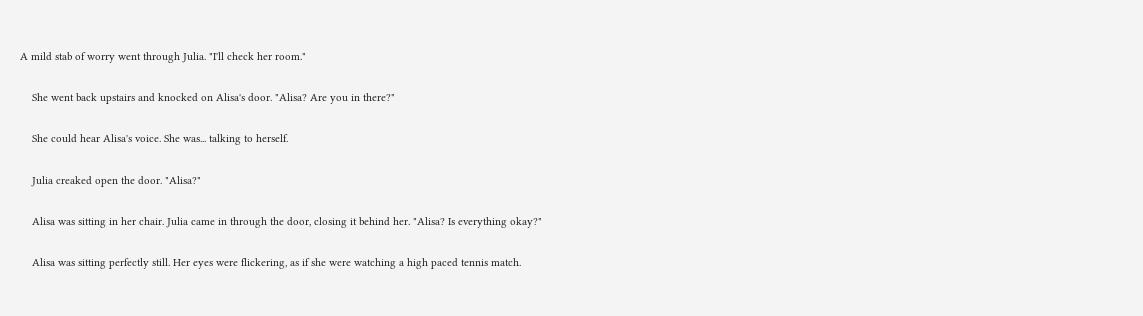A mild stab of worry went through Julia. "I'll check her room."

    She went back upstairs and knocked on Alisa's door. "Alisa? Are you in there?"

    She could hear Alisa's voice. She was... talking to herself.

    Julia creaked open the door. "Alisa?"

    Alisa was sitting in her chair. Julia came in through the door, closing it behind her. "Alisa? Is everything okay?"

    Alisa was sitting perfectly still. Her eyes were flickering, as if she were watching a high paced tennis match.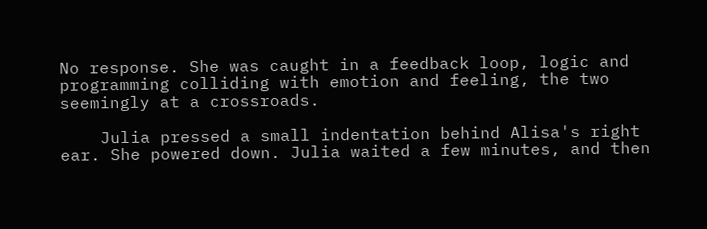No response. She was caught in a feedback loop, logic and programming colliding with emotion and feeling, the two seemingly at a crossroads.

    Julia pressed a small indentation behind Alisa's right ear. She powered down. Julia waited a few minutes, and then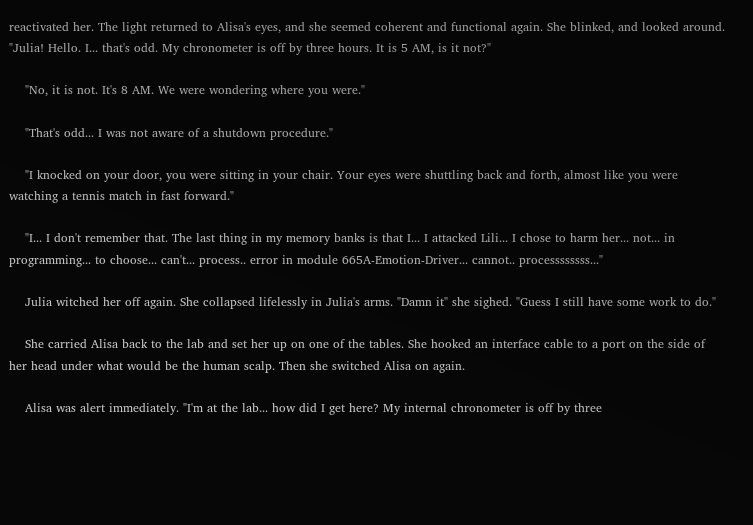reactivated her. The light returned to Alisa's eyes, and she seemed coherent and functional again. She blinked, and looked around. "Julia! Hello. I... that's odd. My chronometer is off by three hours. It is 5 AM, is it not?"

    "No, it is not. It's 8 AM. We were wondering where you were."

    "That's odd... I was not aware of a shutdown procedure."

    "I knocked on your door, you were sitting in your chair. Your eyes were shuttling back and forth, almost like you were watching a tennis match in fast forward."

    "I... I don't remember that. The last thing in my memory banks is that I... I attacked Lili... I chose to harm her... not... in programming... to choose... can't... process.. error in module 665A-Emotion-Driver... cannot.. processssssss..."

    Julia witched her off again. She collapsed lifelessly in Julia's arms. "Damn it" she sighed. "Guess I still have some work to do."

    She carried Alisa back to the lab and set her up on one of the tables. She hooked an interface cable to a port on the side of her head under what would be the human scalp. Then she switched Alisa on again.

    Alisa was alert immediately. "I'm at the lab... how did I get here? My internal chronometer is off by three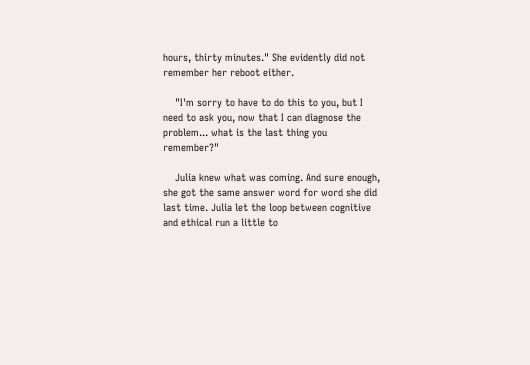hours, thirty minutes." She evidently did not remember her reboot either.

    "I'm sorry to have to do this to you, but I need to ask you, now that I can diagnose the problem... what is the last thing you remember?"

    Julia knew what was coming. And sure enough, she got the same answer word for word she did last time. Julia let the loop between cognitive and ethical run a little to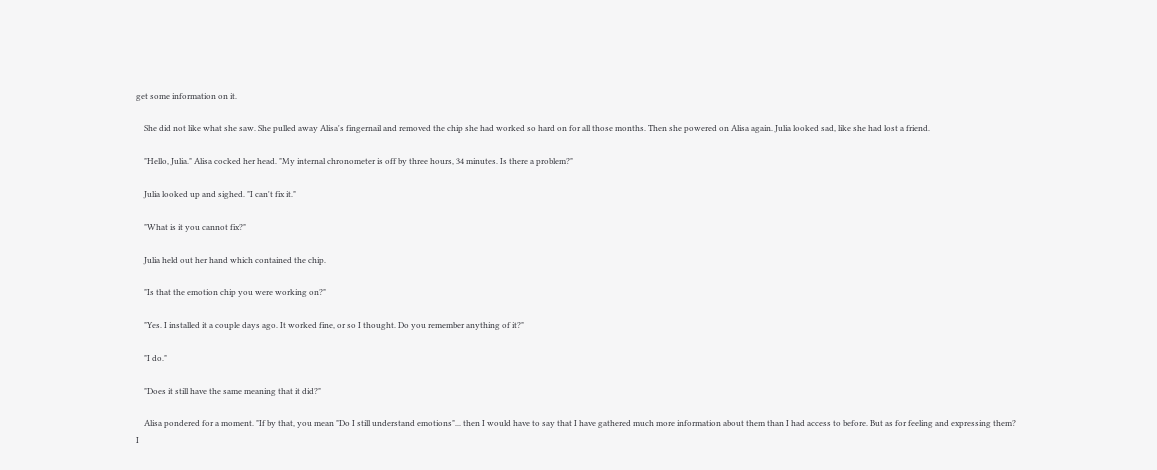get some information on it.

    She did not like what she saw. She pulled away Alisa's fingernail and removed the chip she had worked so hard on for all those months. Then she powered on Alisa again. Julia looked sad, like she had lost a friend.

    "Hello, Julia." Alisa cocked her head. "My internal chronometer is off by three hours, 34 minutes. Is there a problem?"

    Julia looked up and sighed. "I can't fix it."

    "What is it you cannot fix?"

    Julia held out her hand which contained the chip.

    "Is that the emotion chip you were working on?"

    "Yes. I installed it a couple days ago. It worked fine, or so I thought. Do you remember anything of it?"

    "I do."

    "Does it still have the same meaning that it did?"

    Alisa pondered for a moment. "If by that, you mean "Do I still understand emotions"... then I would have to say that I have gathered much more information about them than I had access to before. But as for feeling and expressing them? I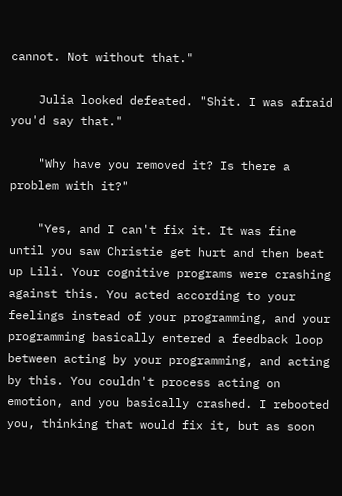cannot. Not without that."

    Julia looked defeated. "Shit. I was afraid you'd say that."

    "Why have you removed it? Is there a problem with it?"

    "Yes, and I can't fix it. It was fine until you saw Christie get hurt and then beat up Lili. Your cognitive programs were crashing against this. You acted according to your feelings instead of your programming, and your programming basically entered a feedback loop between acting by your programming, and acting by this. You couldn't process acting on emotion, and you basically crashed. I rebooted you, thinking that would fix it, but as soon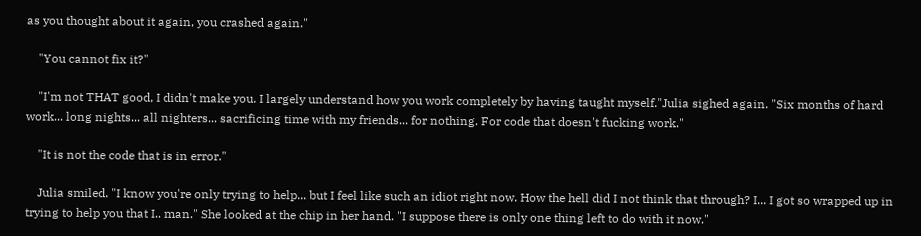as you thought about it again, you crashed again."

    "You cannot fix it?"

    "I'm not THAT good, I didn't make you. I largely understand how you work completely by having taught myself."Julia sighed again. "Six months of hard work... long nights... all nighters... sacrificing time with my friends... for nothing. For code that doesn't fucking work."

    "It is not the code that is in error."

    Julia smiled. "I know you're only trying to help... but I feel like such an idiot right now. How the hell did I not think that through? I... I got so wrapped up in trying to help you that I.. man." She looked at the chip in her hand. "I suppose there is only one thing left to do with it now."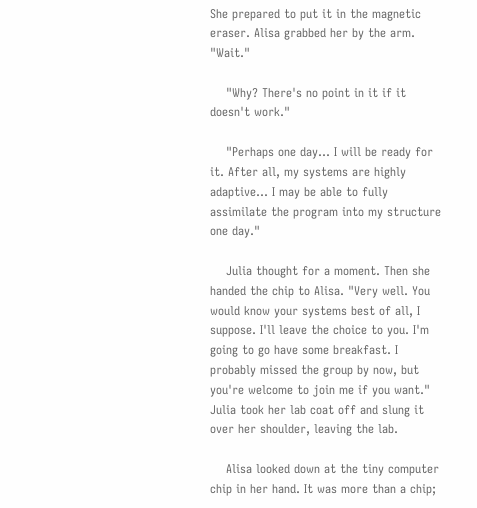She prepared to put it in the magnetic eraser. Alisa grabbed her by the arm. "Wait."

    "Why? There's no point in it if it doesn't work."

    "Perhaps one day... I will be ready for it. After all, my systems are highly adaptive... I may be able to fully assimilate the program into my structure one day."

    Julia thought for a moment. Then she handed the chip to Alisa. "Very well. You would know your systems best of all, I suppose. I'll leave the choice to you. I'm going to go have some breakfast. I probably missed the group by now, but you're welcome to join me if you want." Julia took her lab coat off and slung it over her shoulder, leaving the lab.

    Alisa looked down at the tiny computer chip in her hand. It was more than a chip;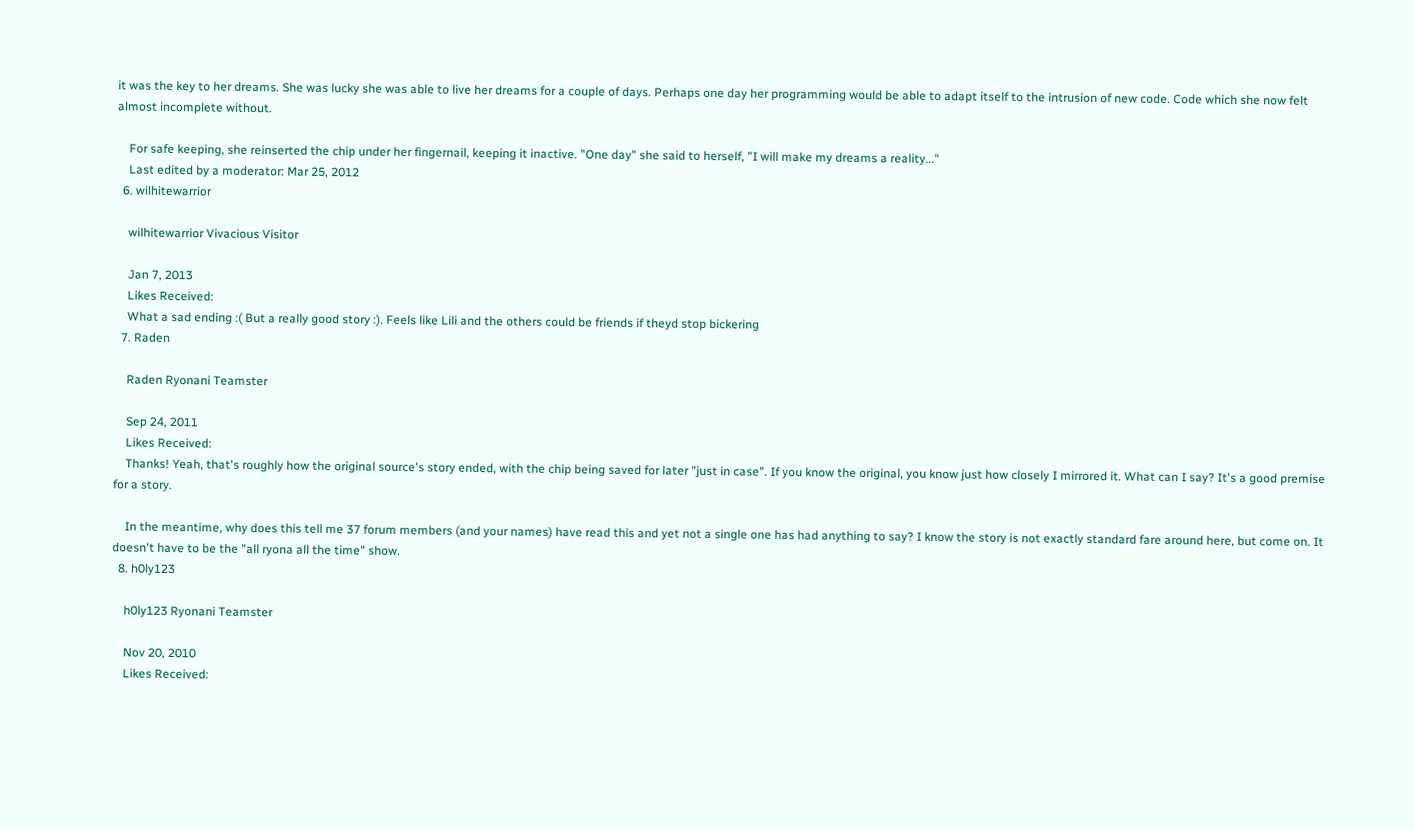it was the key to her dreams. She was lucky she was able to live her dreams for a couple of days. Perhaps one day her programming would be able to adapt itself to the intrusion of new code. Code which she now felt almost incomplete without.

    For safe keeping, she reinserted the chip under her fingernail, keeping it inactive. "One day" she said to herself, "I will make my dreams a reality..."
    Last edited by a moderator: Mar 25, 2012
  6. wilhitewarrior

    wilhitewarrior Vivacious Visitor

    Jan 7, 2013
    Likes Received:
    What a sad ending :( But a really good story :). Feels like Lili and the others could be friends if theyd stop bickering
  7. Raden

    Raden Ryonani Teamster

    Sep 24, 2011
    Likes Received:
    Thanks! Yeah, that's roughly how the original source's story ended, with the chip being saved for later "just in case". If you know the original, you know just how closely I mirrored it. What can I say? It's a good premise for a story.

    In the meantime, why does this tell me 37 forum members (and your names) have read this and yet not a single one has had anything to say? I know the story is not exactly standard fare around here, but come on. It doesn't have to be the "all ryona all the time" show.
  8. h0ly123

    h0ly123 Ryonani Teamster

    Nov 20, 2010
    Likes Received: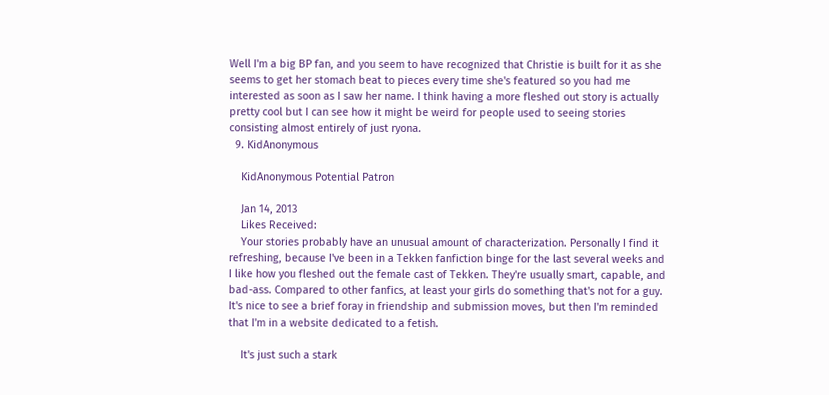Well I'm a big BP fan, and you seem to have recognized that Christie is built for it as she seems to get her stomach beat to pieces every time she's featured so you had me interested as soon as I saw her name. I think having a more fleshed out story is actually pretty cool but I can see how it might be weird for people used to seeing stories consisting almost entirely of just ryona.
  9. KidAnonymous

    KidAnonymous Potential Patron

    Jan 14, 2013
    Likes Received:
    Your stories probably have an unusual amount of characterization. Personally I find it refreshing, because I've been in a Tekken fanfiction binge for the last several weeks and I like how you fleshed out the female cast of Tekken. They're usually smart, capable, and bad-ass. Compared to other fanfics, at least your girls do something that's not for a guy. It's nice to see a brief foray in friendship and submission moves, but then I'm reminded that I'm in a website dedicated to a fetish.

    It's just such a stark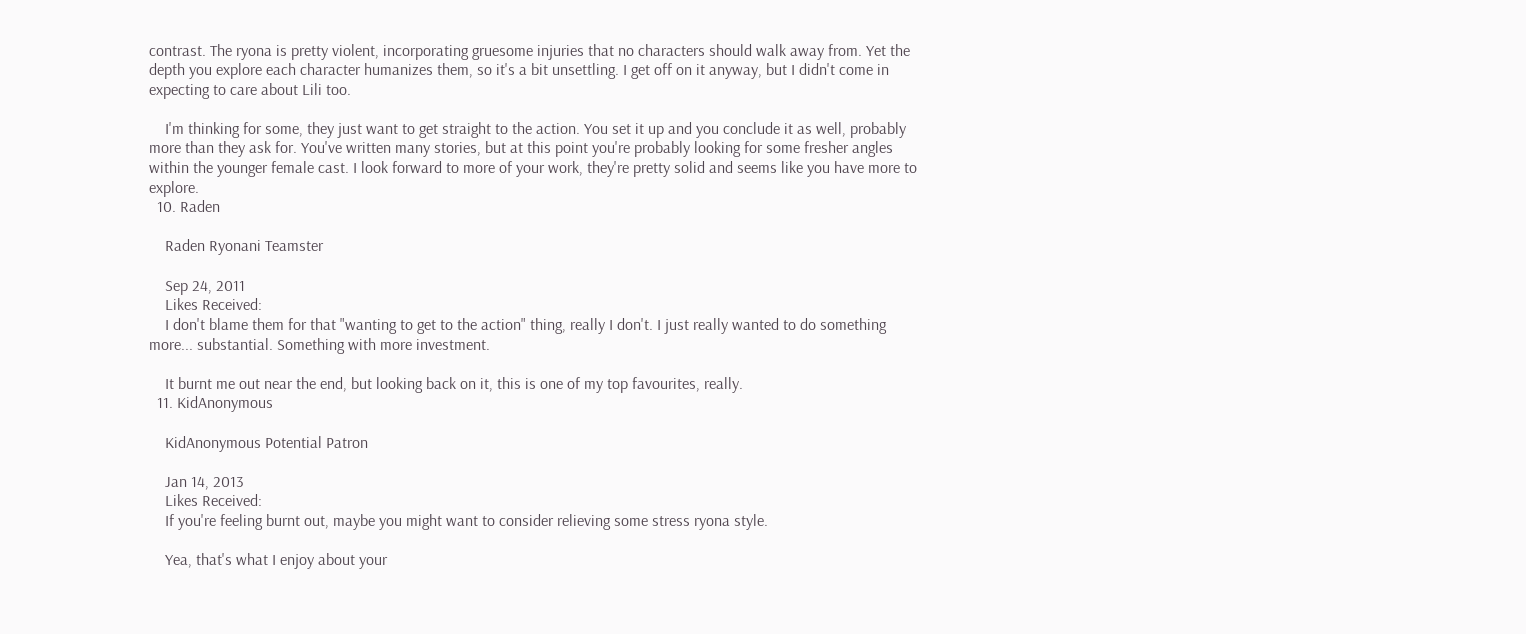contrast. The ryona is pretty violent, incorporating gruesome injuries that no characters should walk away from. Yet the depth you explore each character humanizes them, so it's a bit unsettling. I get off on it anyway, but I didn't come in expecting to care about Lili too.

    I'm thinking for some, they just want to get straight to the action. You set it up and you conclude it as well, probably more than they ask for. You've written many stories, but at this point you're probably looking for some fresher angles within the younger female cast. I look forward to more of your work, they're pretty solid and seems like you have more to explore.
  10. Raden

    Raden Ryonani Teamster

    Sep 24, 2011
    Likes Received:
    I don't blame them for that "wanting to get to the action" thing, really I don't. I just really wanted to do something more... substantial. Something with more investment.

    It burnt me out near the end, but looking back on it, this is one of my top favourites, really.
  11. KidAnonymous

    KidAnonymous Potential Patron

    Jan 14, 2013
    Likes Received:
    If you're feeling burnt out, maybe you might want to consider relieving some stress ryona style.

    Yea, that's what I enjoy about your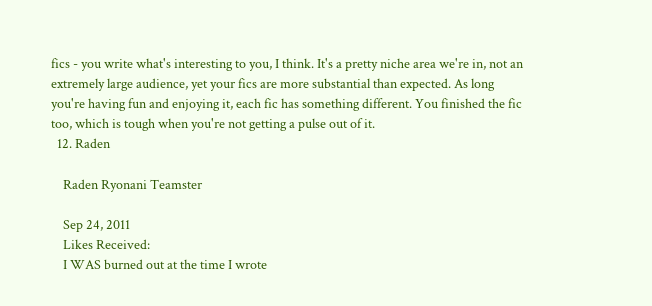fics - you write what's interesting to you, I think. It's a pretty niche area we're in, not an extremely large audience, yet your fics are more substantial than expected. As long you're having fun and enjoying it, each fic has something different. You finished the fic too, which is tough when you're not getting a pulse out of it.
  12. Raden

    Raden Ryonani Teamster

    Sep 24, 2011
    Likes Received:
    I WAS burned out at the time I wrote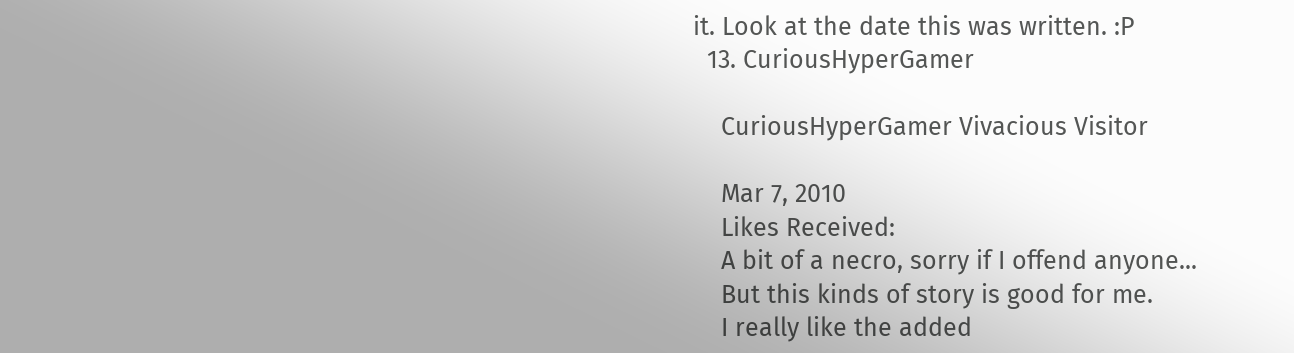it. Look at the date this was written. :P
  13. CuriousHyperGamer

    CuriousHyperGamer Vivacious Visitor

    Mar 7, 2010
    Likes Received:
    A bit of a necro, sorry if I offend anyone...
    But this kinds of story is good for me.
    I really like the added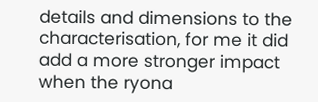details and dimensions to the characterisation, for me it did add a more stronger impact when the ryona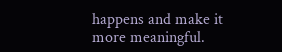happens and make it more meaningful.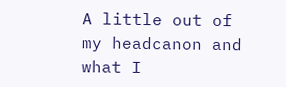A little out of my headcanon and what I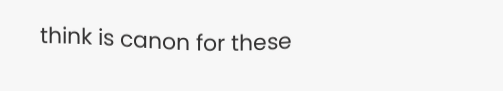think is canon for these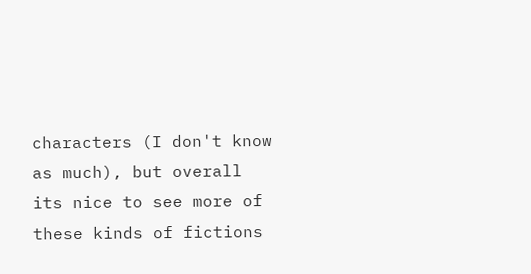characters (I don't know as much), but overall its nice to see more of these kinds of fictions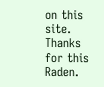on this site. Thanks for this Raden.